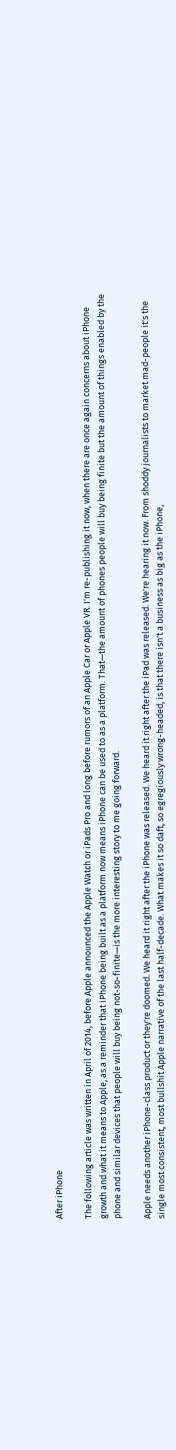After iPhone

The following article was written in April of 2014, before Apple announced the Apple Watch or iPads Pro and long before rumors of an Apple Car or Apple VR. I'm re-publishing it now, when there are once again concerns about iPhone growth and what it means to Apple, as a reminder that iPhone being built as a platform now means iPhone can be used to as a platform. That—the amount of phones people will buy being finite but the amount of things enabled by the phone and similar devices that people will buy being not-so-finite—is the more interesting story to me going forward.

Apple needs another iPhone-class product or they're doomed. We heard it right after the iPhone was released. We heard it right after the iPad was released. We're hearing it now. From shoddy journalists to market mad-people it's the single most consistent, most bullshit Apple narrative of the last half-decade. What makes it so daft, so egregiously wrong-headed, is that there isn't a business as big as the iPhone,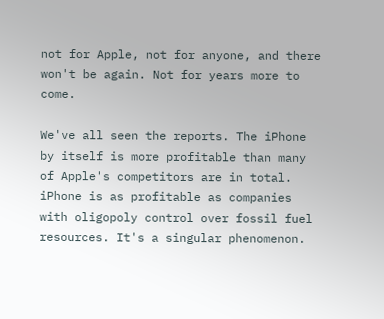not for Apple, not for anyone, and there won't be again. Not for years more to come.

We've all seen the reports. The iPhone by itself is more profitable than many of Apple's competitors are in total. iPhone is as profitable as companies with oligopoly control over fossil fuel resources. It's a singular phenomenon.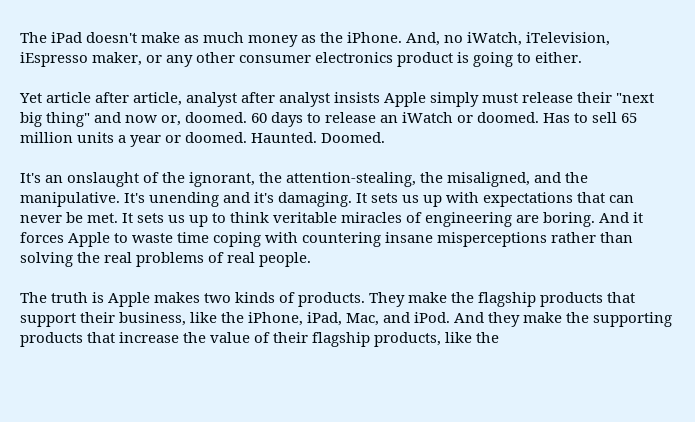The iPad doesn't make as much money as the iPhone. And, no iWatch, iTelevision, iEspresso maker, or any other consumer electronics product is going to either.

Yet article after article, analyst after analyst insists Apple simply must release their "next big thing" and now or, doomed. 60 days to release an iWatch or doomed. Has to sell 65 million units a year or doomed. Haunted. Doomed.

It's an onslaught of the ignorant, the attention-stealing, the misaligned, and the manipulative. It's unending and it's damaging. It sets us up with expectations that can never be met. It sets us up to think veritable miracles of engineering are boring. And it forces Apple to waste time coping with countering insane misperceptions rather than solving the real problems of real people.

The truth is Apple makes two kinds of products. They make the flagship products that support their business, like the iPhone, iPad, Mac, and iPod. And they make the supporting products that increase the value of their flagship products, like the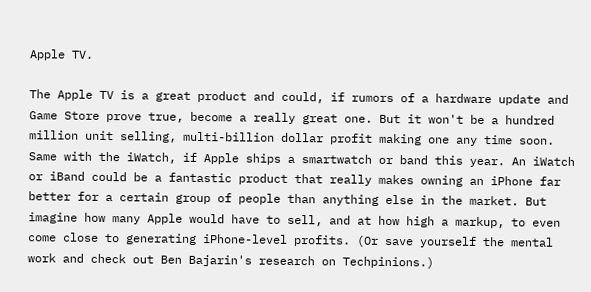Apple TV.

The Apple TV is a great product and could, if rumors of a hardware update and Game Store prove true, become a really great one. But it won't be a hundred million unit selling, multi-billion dollar profit making one any time soon. Same with the iWatch, if Apple ships a smartwatch or band this year. An iWatch or iBand could be a fantastic product that really makes owning an iPhone far better for a certain group of people than anything else in the market. But imagine how many Apple would have to sell, and at how high a markup, to even come close to generating iPhone-level profits. (Or save yourself the mental work and check out Ben Bajarin's research on Techpinions.)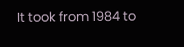It took from 1984 to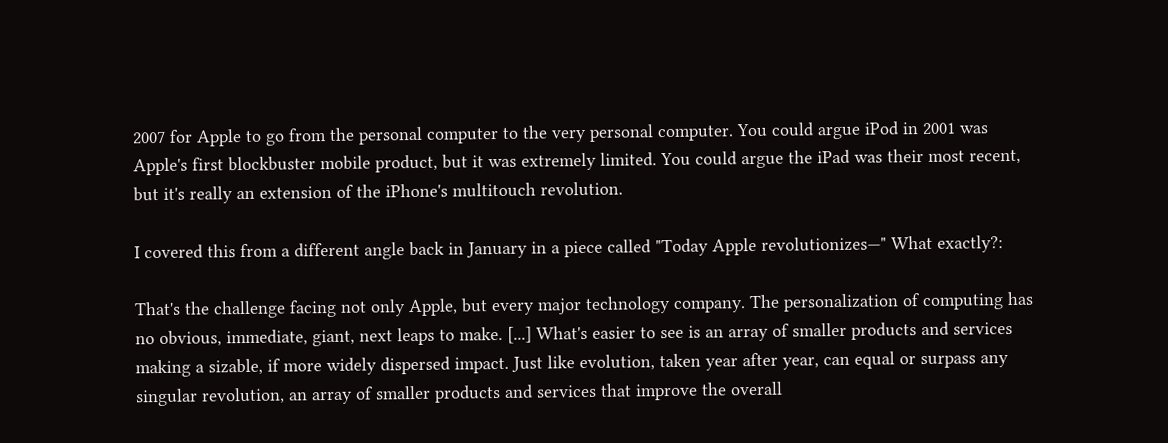2007 for Apple to go from the personal computer to the very personal computer. You could argue iPod in 2001 was Apple's first blockbuster mobile product, but it was extremely limited. You could argue the iPad was their most recent, but it's really an extension of the iPhone's multitouch revolution.

I covered this from a different angle back in January in a piece called "Today Apple revolutionizes—" What exactly?:

That's the challenge facing not only Apple, but every major technology company. The personalization of computing has no obvious, immediate, giant, next leaps to make. [...] What's easier to see is an array of smaller products and services making a sizable, if more widely dispersed impact. Just like evolution, taken year after year, can equal or surpass any singular revolution, an array of smaller products and services that improve the overall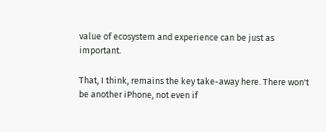value of ecosystem and experience can be just as important.

That, I think, remains the key take-away here. There won't be another iPhone, not even if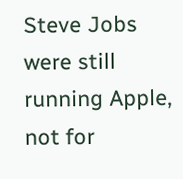Steve Jobs were still running Apple, not for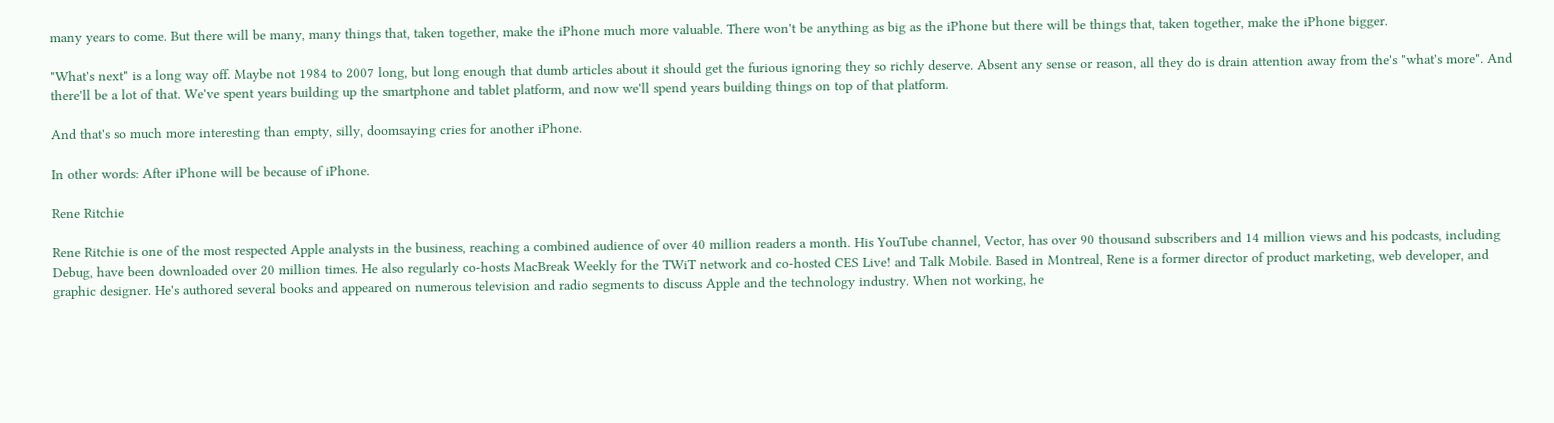many years to come. But there will be many, many things that, taken together, make the iPhone much more valuable. There won't be anything as big as the iPhone but there will be things that, taken together, make the iPhone bigger.

"What's next" is a long way off. Maybe not 1984 to 2007 long, but long enough that dumb articles about it should get the furious ignoring they so richly deserve. Absent any sense or reason, all they do is drain attention away from the's "what's more". And there'll be a lot of that. We've spent years building up the smartphone and tablet platform, and now we'll spend years building things on top of that platform.

And that's so much more interesting than empty, silly, doomsaying cries for another iPhone.

In other words: After iPhone will be because of iPhone.

Rene Ritchie

Rene Ritchie is one of the most respected Apple analysts in the business, reaching a combined audience of over 40 million readers a month. His YouTube channel, Vector, has over 90 thousand subscribers and 14 million views and his podcasts, including Debug, have been downloaded over 20 million times. He also regularly co-hosts MacBreak Weekly for the TWiT network and co-hosted CES Live! and Talk Mobile. Based in Montreal, Rene is a former director of product marketing, web developer, and graphic designer. He's authored several books and appeared on numerous television and radio segments to discuss Apple and the technology industry. When not working, he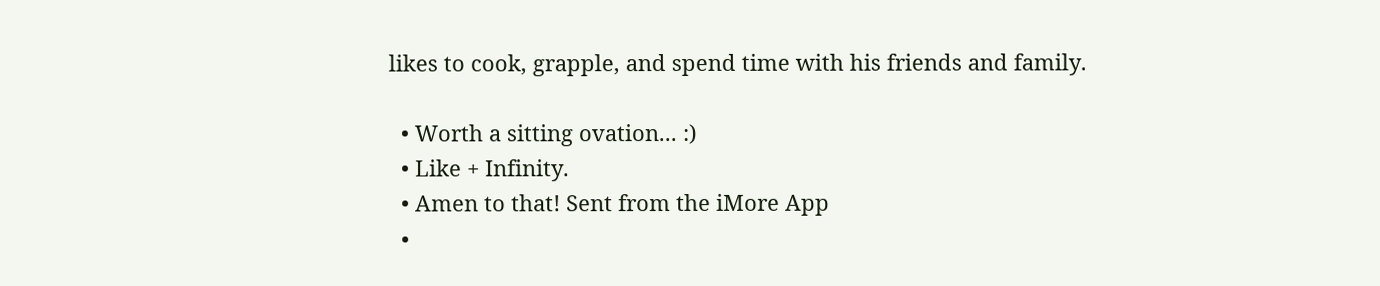likes to cook, grapple, and spend time with his friends and family.

  • Worth a sitting ovation... :)
  • Like + Infinity.
  • Amen to that! Sent from the iMore App
  •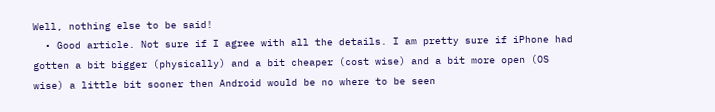Well, nothing else to be said!
  • Good article. Not sure if I agree with all the details. I am pretty sure if iPhone had gotten a bit bigger (physically) and a bit cheaper (cost wise) and a bit more open (OS wise) a little bit sooner then Android would be no where to be seen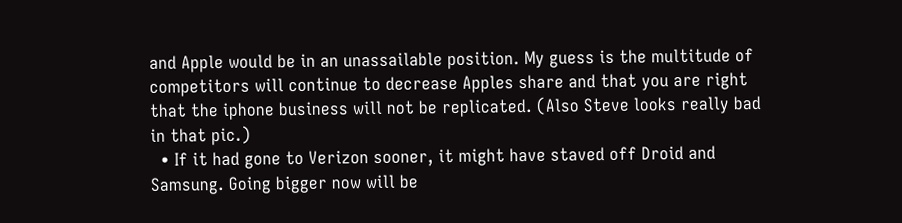and Apple would be in an unassailable position. My guess is the multitude of competitors will continue to decrease Apples share and that you are right that the iphone business will not be replicated. (Also Steve looks really bad in that pic.)
  • If it had gone to Verizon sooner, it might have staved off Droid and Samsung. Going bigger now will be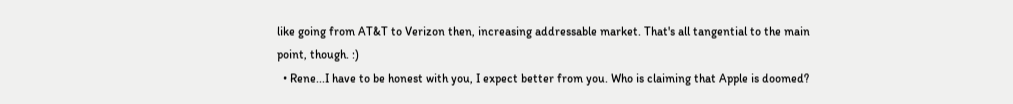like going from AT&T to Verizon then, increasing addressable market. That's all tangential to the main point, though. :)
  • Rene...I have to be honest with you, I expect better from you. Who is claiming that Apple is doomed?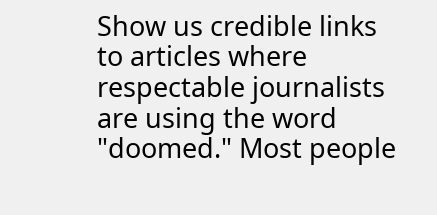Show us credible links to articles where respectable journalists are using the word "doomed." Most people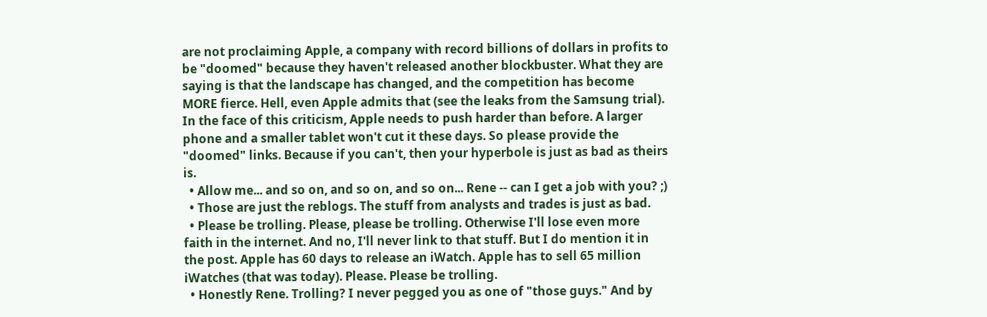are not proclaiming Apple, a company with record billions of dollars in profits to be "doomed" because they haven't released another blockbuster. What they are saying is that the landscape has changed, and the competition has become MORE fierce. Hell, even Apple admits that (see the leaks from the Samsung trial). In the face of this criticism, Apple needs to push harder than before. A larger phone and a smaller tablet won't cut it these days. So please provide the "doomed" links. Because if you can't, then your hyperbole is just as bad as theirs is.
  • Allow me... and so on, and so on, and so on... Rene -- can I get a job with you? ;)
  • Those are just the reblogs. The stuff from analysts and trades is just as bad.
  • Please be trolling. Please, please be trolling. Otherwise I'll lose even more faith in the internet. And no, I'll never link to that stuff. But I do mention it in the post. Apple has 60 days to release an iWatch. Apple has to sell 65 million iWatches (that was today). Please. Please be trolling.
  • Honestly Rene. Trolling? I never pegged you as one of "those guys." And by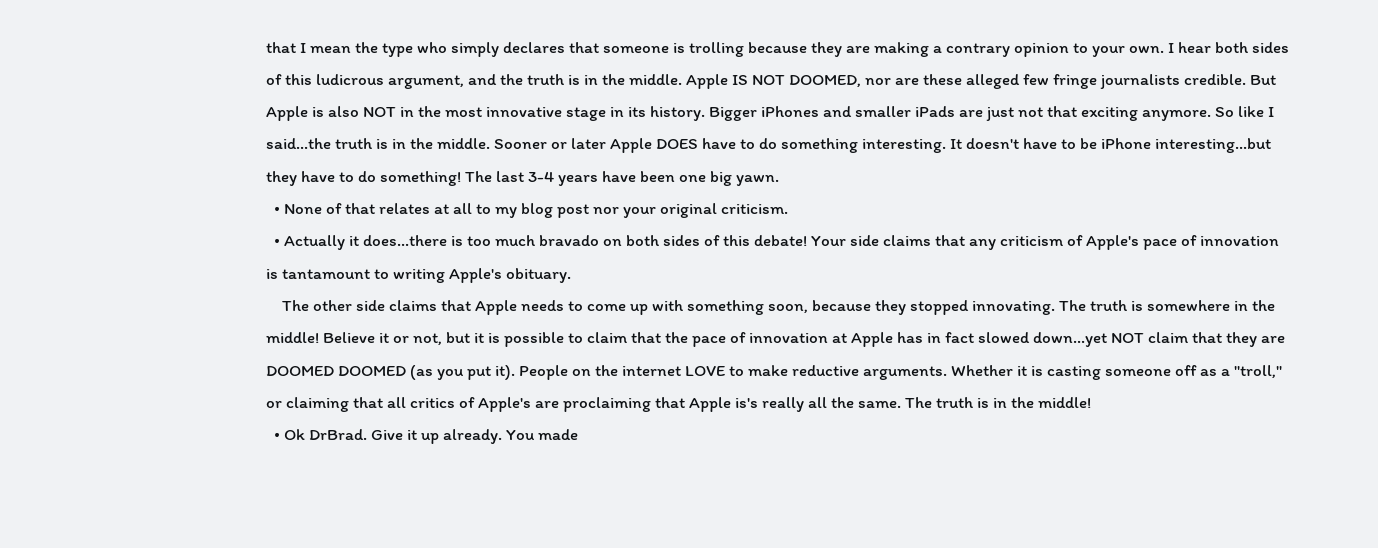that I mean the type who simply declares that someone is trolling because they are making a contrary opinion to your own. I hear both sides of this ludicrous argument, and the truth is in the middle. Apple IS NOT DOOMED, nor are these alleged few fringe journalists credible. But Apple is also NOT in the most innovative stage in its history. Bigger iPhones and smaller iPads are just not that exciting anymore. So like I said...the truth is in the middle. Sooner or later Apple DOES have to do something interesting. It doesn't have to be iPhone interesting...but they have to do something! The last 3-4 years have been one big yawn.
  • None of that relates at all to my blog post nor your original criticism.
  • Actually it does...there is too much bravado on both sides of this debate! Your side claims that any criticism of Apple's pace of innovation is tantamount to writing Apple's obituary.
    The other side claims that Apple needs to come up with something soon, because they stopped innovating. The truth is somewhere in the middle! Believe it or not, but it is possible to claim that the pace of innovation at Apple has in fact slowed down...yet NOT claim that they are DOOMED DOOMED (as you put it). People on the internet LOVE to make reductive arguments. Whether it is casting someone off as a "troll," or claiming that all critics of Apple's are proclaiming that Apple is's really all the same. The truth is in the middle!
  • Ok DrBrad. Give it up already. You made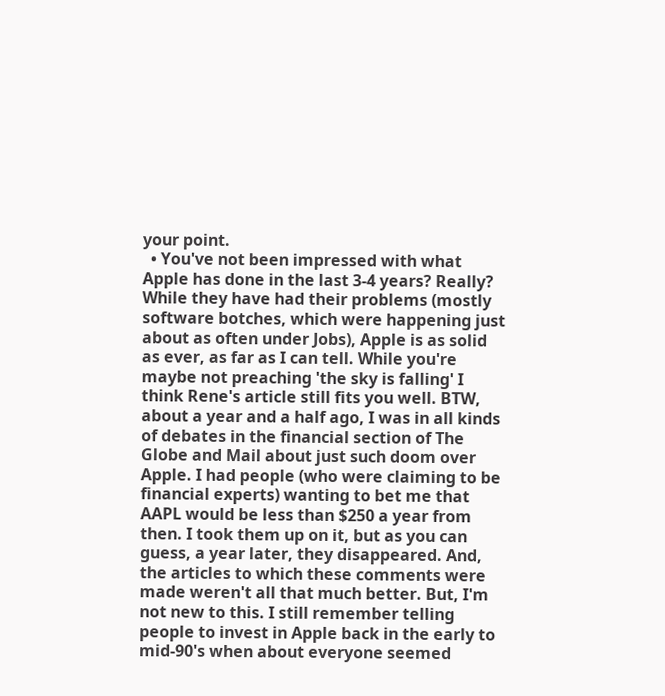your point.
  • You've not been impressed with what Apple has done in the last 3-4 years? Really? While they have had their problems (mostly software botches, which were happening just about as often under Jobs), Apple is as solid as ever, as far as I can tell. While you're maybe not preaching 'the sky is falling' I think Rene's article still fits you well. BTW, about a year and a half ago, I was in all kinds of debates in the financial section of The Globe and Mail about just such doom over Apple. I had people (who were claiming to be financial experts) wanting to bet me that AAPL would be less than $250 a year from then. I took them up on it, but as you can guess, a year later, they disappeared. And, the articles to which these comments were made weren't all that much better. But, I'm not new to this. I still remember telling people to invest in Apple back in the early to mid-90's when about everyone seemed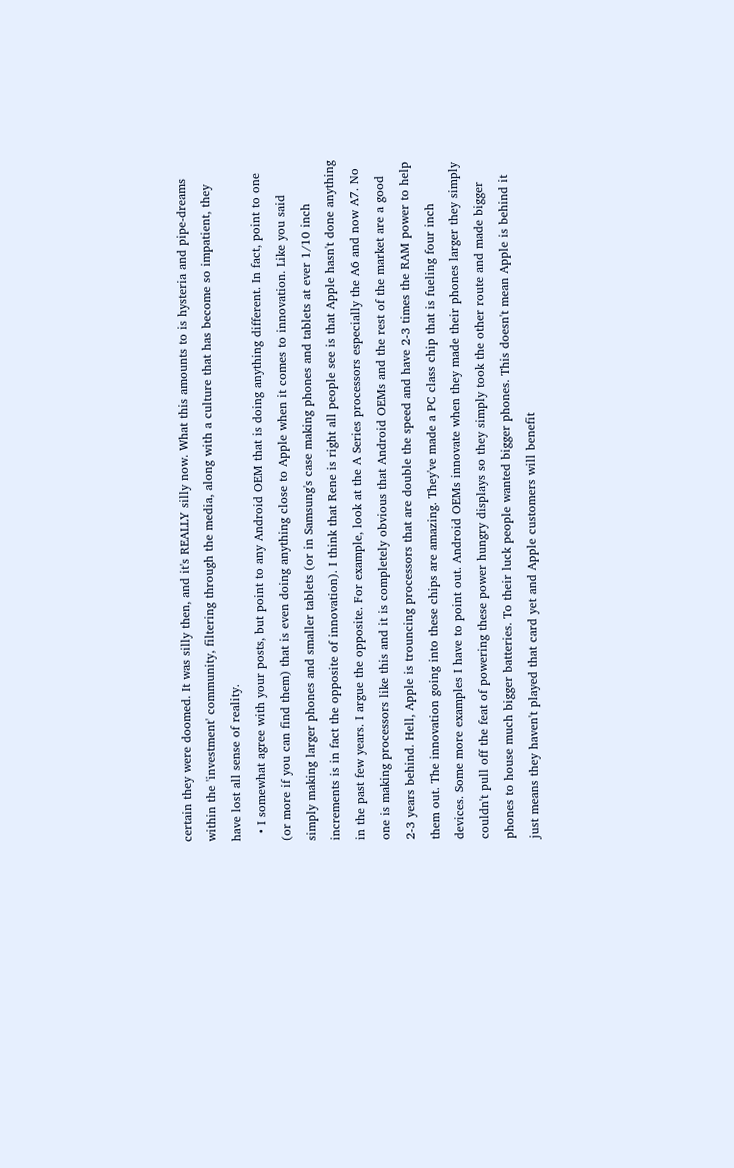certain they were doomed. It was silly then, and it's REALLY silly now. What this amounts to is hysteria and pipe-dreams within the 'investment' community, filtering through the media, along with a culture that has become so impatient, they have lost all sense of reality.
  • I somewhat agree with your posts, but point to any Android OEM that is doing anything different. In fact, point to one (or more if you can find them) that is even doing anything close to Apple when it comes to innovation. Like you said simply making larger phones and smaller tablets (or in Samsung's case making phones and tablets at ever 1/10 inch increments is in fact the opposite of innovation). I think that Rene is right all people see is that Apple hasn't done anything in the past few years. I argue the opposite. For example, look at the A Series processors especially the A6 and now A7. No one is making processors like this and it is completely obvious that Android OEMs and the rest of the market are a good 2-3 years behind. Hell, Apple is trouncing processors that are double the speed and have 2-3 times the RAM power to help them out. The innovation going into these chips are amazing. They've made a PC class chip that is fueling four inch devices. Some more examples I have to point out. Android OEMs innovate when they made their phones larger they simply couldn't pull off the feat of powering these power hungry displays so they simply took the other route and made bigger phones to house much bigger batteries. To their luck people wanted bigger phones. This doesn't mean Apple is behind it just means they haven't played that card yet and Apple customers will benefit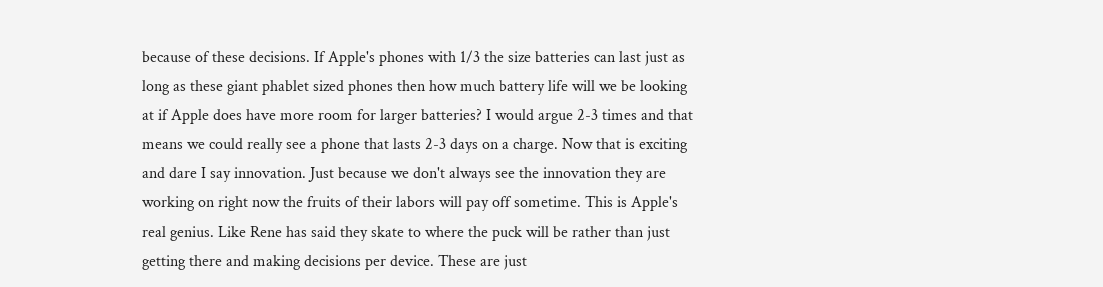because of these decisions. If Apple's phones with 1/3 the size batteries can last just as long as these giant phablet sized phones then how much battery life will we be looking at if Apple does have more room for larger batteries? I would argue 2-3 times and that means we could really see a phone that lasts 2-3 days on a charge. Now that is exciting and dare I say innovation. Just because we don't always see the innovation they are working on right now the fruits of their labors will pay off sometime. This is Apple's real genius. Like Rene has said they skate to where the puck will be rather than just getting there and making decisions per device. These are just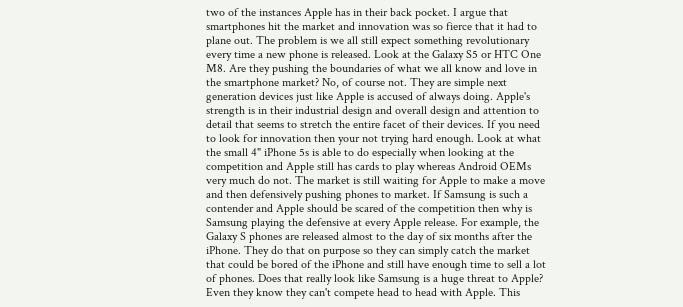two of the instances Apple has in their back pocket. I argue that smartphones hit the market and innovation was so fierce that it had to plane out. The problem is we all still expect something revolutionary every time a new phone is released. Look at the Galaxy S5 or HTC One M8. Are they pushing the boundaries of what we all know and love in the smartphone market? No, of course not. They are simple next generation devices just like Apple is accused of always doing. Apple's strength is in their industrial design and overall design and attention to detail that seems to stretch the entire facet of their devices. If you need to look for innovation then your not trying hard enough. Look at what the small 4" iPhone 5s is able to do especially when looking at the competition and Apple still has cards to play whereas Android OEMs very much do not. The market is still waiting for Apple to make a move and then defensively pushing phones to market. If Samsung is such a contender and Apple should be scared of the competition then why is Samsung playing the defensive at every Apple release. For example, the Galaxy S phones are released almost to the day of six months after the iPhone. They do that on purpose so they can simply catch the market that could be bored of the iPhone and still have enough time to sell a lot of phones. Does that really look like Samsung is a huge threat to Apple? Even they know they can't compete head to head with Apple. This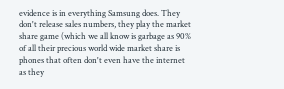evidence is in everything Samsung does. They don't release sales numbers, they play the market share game (which we all know is garbage as 90% of all their precious world wide market share is phones that often don't even have the internet as they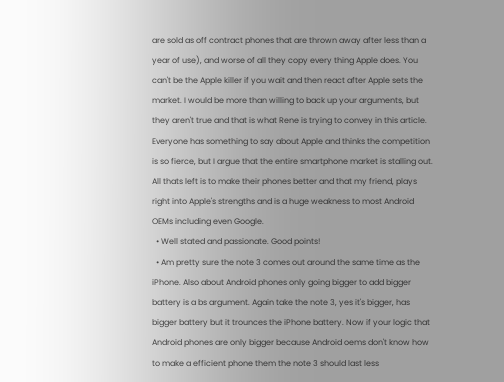are sold as off contract phones that are thrown away after less than a year of use), and worse of all they copy every thing Apple does. You can't be the Apple killer if you wait and then react after Apple sets the market. I would be more than willing to back up your arguments, but they aren't true and that is what Rene is trying to convey in this article. Everyone has something to say about Apple and thinks the competition is so fierce, but I argue that the entire smartphone market is stalling out. All thats left is to make their phones better and that my friend, plays right into Apple's strengths and is a huge weakness to most Android OEMs including even Google.
  • Well stated and passionate. Good points!
  • Am pretty sure the note 3 comes out around the same time as the iPhone. Also about Android phones only going bigger to add bigger battery is a bs argument. Again take the note 3, yes it's bigger, has bigger battery but it trounces the iPhone battery. Now if your logic that Android phones are only bigger because Android oems don't know how to make a efficient phone them the note 3 should last less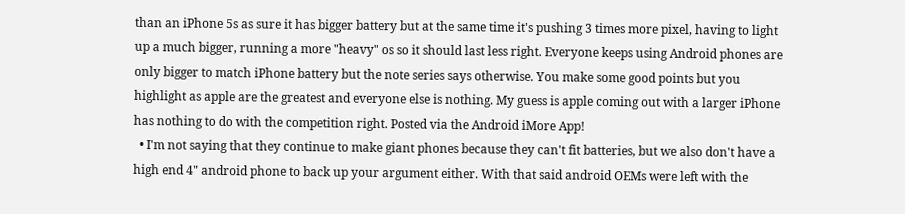than an iPhone 5s as sure it has bigger battery but at the same time it's pushing 3 times more pixel, having to light up a much bigger, running a more "heavy" os so it should last less right. Everyone keeps using Android phones are only bigger to match iPhone battery but the note series says otherwise. You make some good points but you highlight as apple are the greatest and everyone else is nothing. My guess is apple coming out with a larger iPhone has nothing to do with the competition right. Posted via the Android iMore App!
  • I'm not saying that they continue to make giant phones because they can't fit batteries, but we also don't have a high end 4" android phone to back up your argument either. With that said android OEMs were left with the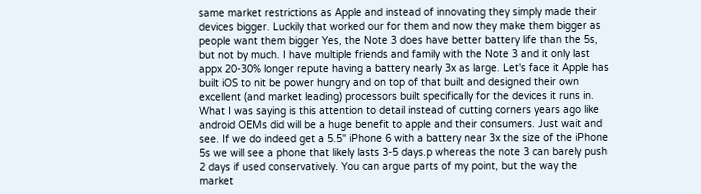same market restrictions as Apple and instead of innovating they simply made their devices bigger. Luckily that worked our for them and now they make them bigger as people want them bigger Yes, the Note 3 does have better battery life than the 5s, but not by much. I have multiple friends and family with the Note 3 and it only last appx 20-30% longer repute having a battery nearly 3x as large. Let's face it Apple has built iOS to nit be power hungry and on top of that built and designed their own excellent (and market leading) processors built specifically for the devices it runs in. What I was saying is this attention to detail instead of cutting corners years ago like android OEMs did will be a huge benefit to apple and their consumers. Just wait and see. If we do indeed get a 5.5" iPhone 6 with a battery near 3x the size of the iPhone 5s we will see a phone that likely lasts 3-5 days.p whereas the note 3 can barely push 2 days if used conservatively. You can argue parts of my point, but the way the market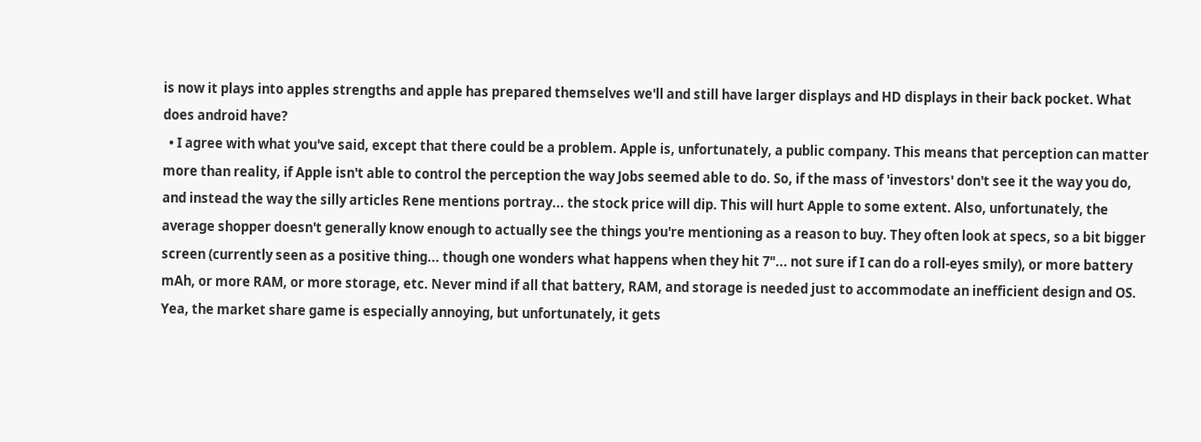is now it plays into apples strengths and apple has prepared themselves we'll and still have larger displays and HD displays in their back pocket. What does android have?
  • I agree with what you've said, except that there could be a problem. Apple is, unfortunately, a public company. This means that perception can matter more than reality, if Apple isn't able to control the perception the way Jobs seemed able to do. So, if the mass of 'investors' don't see it the way you do, and instead the way the silly articles Rene mentions portray... the stock price will dip. This will hurt Apple to some extent. Also, unfortunately, the average shopper doesn't generally know enough to actually see the things you're mentioning as a reason to buy. They often look at specs, so a bit bigger screen (currently seen as a positive thing... though one wonders what happens when they hit 7"... not sure if I can do a roll-eyes smily), or more battery mAh, or more RAM, or more storage, etc. Never mind if all that battery, RAM, and storage is needed just to accommodate an inefficient design and OS. Yea, the market share game is especially annoying, but unfortunately, it gets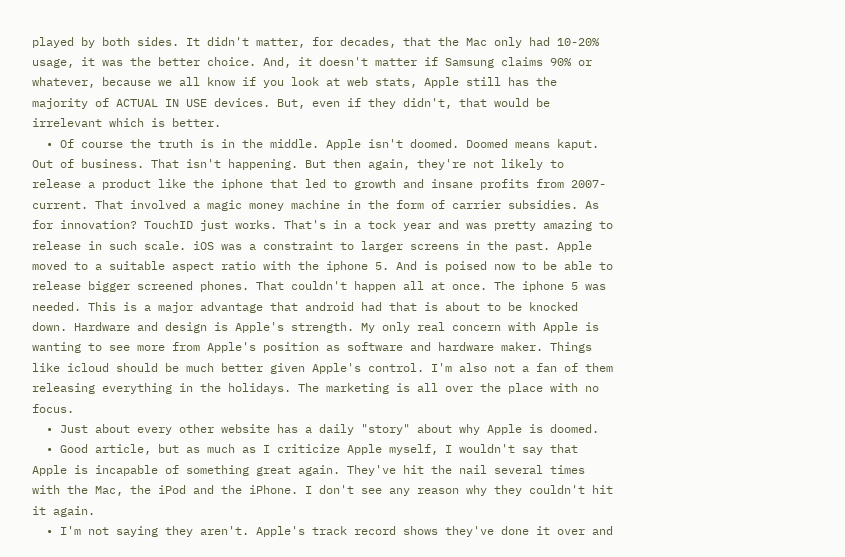played by both sides. It didn't matter, for decades, that the Mac only had 10-20% usage, it was the better choice. And, it doesn't matter if Samsung claims 90% or whatever, because we all know if you look at web stats, Apple still has the majority of ACTUAL IN USE devices. But, even if they didn't, that would be irrelevant which is better.
  • Of course the truth is in the middle. Apple isn't doomed. Doomed means kaput. Out of business. That isn't happening. But then again, they're not likely to release a product like the iphone that led to growth and insane profits from 2007-current. That involved a magic money machine in the form of carrier subsidies. As for innovation? TouchID just works. That's in a tock year and was pretty amazing to release in such scale. iOS was a constraint to larger screens in the past. Apple moved to a suitable aspect ratio with the iphone 5. And is poised now to be able to release bigger screened phones. That couldn't happen all at once. The iphone 5 was needed. This is a major advantage that android had that is about to be knocked down. Hardware and design is Apple's strength. My only real concern with Apple is wanting to see more from Apple's position as software and hardware maker. Things like icloud should be much better given Apple's control. I'm also not a fan of them releasing everything in the holidays. The marketing is all over the place with no focus.
  • Just about every other website has a daily "story" about why Apple is doomed.
  • Good article, but as much as I criticize Apple myself, I wouldn't say that Apple is incapable of something great again. They've hit the nail several times with the Mac, the iPod and the iPhone. I don't see any reason why they couldn't hit it again.
  • I'm not saying they aren't. Apple's track record shows they've done it over and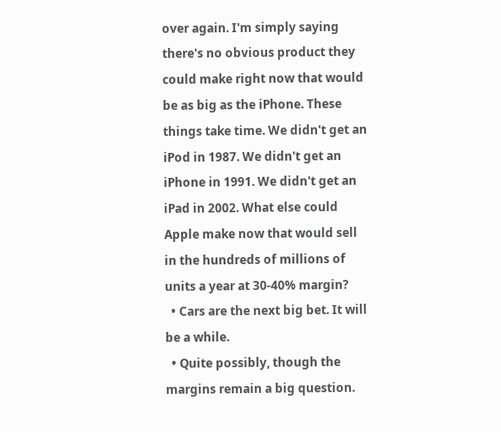over again. I'm simply saying there's no obvious product they could make right now that would be as big as the iPhone. These things take time. We didn't get an iPod in 1987. We didn't get an iPhone in 1991. We didn't get an iPad in 2002. What else could Apple make now that would sell in the hundreds of millions of units a year at 30-40% margin?
  • Cars are the next big bet. It will be a while.
  • Quite possibly, though the margins remain a big question.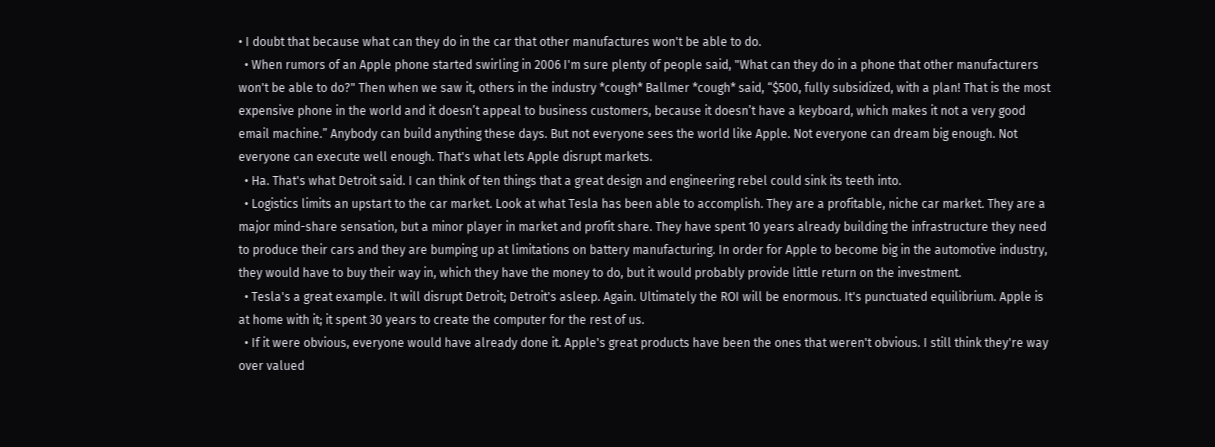• I doubt that because what can they do in the car that other manufactures won't be able to do.
  • When rumors of an Apple phone started swirling in 2006 I'm sure plenty of people said, "What can they do in a phone that other manufacturers won't be able to do?" Then when we saw it, others in the industry *cough* Ballmer *cough* said, “$500, fully subsidized, with a plan! That is the most expensive phone in the world and it doesn’t appeal to business customers, because it doesn’t have a keyboard, which makes it not a very good email machine.” Anybody can build anything these days. But not everyone sees the world like Apple. Not everyone can dream big enough. Not everyone can execute well enough. That's what lets Apple disrupt markets.
  • Ha. That's what Detroit said. I can think of ten things that a great design and engineering rebel could sink its teeth into.
  • Logistics limits an upstart to the car market. Look at what Tesla has been able to accomplish. They are a profitable, niche car market. They are a major mind-share sensation, but a minor player in market and profit share. They have spent 10 years already building the infrastructure they need to produce their cars and they are bumping up at limitations on battery manufacturing. In order for Apple to become big in the automotive industry, they would have to buy their way in, which they have the money to do, but it would probably provide little return on the investment.
  • Tesla's a great example. It will disrupt Detroit; Detroit's asleep. Again. Ultimately the ROI will be enormous. It's punctuated equilibrium. Apple is at home with it; it spent 30 years to create the computer for the rest of us.
  • If it were obvious, everyone would have already done it. Apple's great products have been the ones that weren't obvious. I still think they're way over valued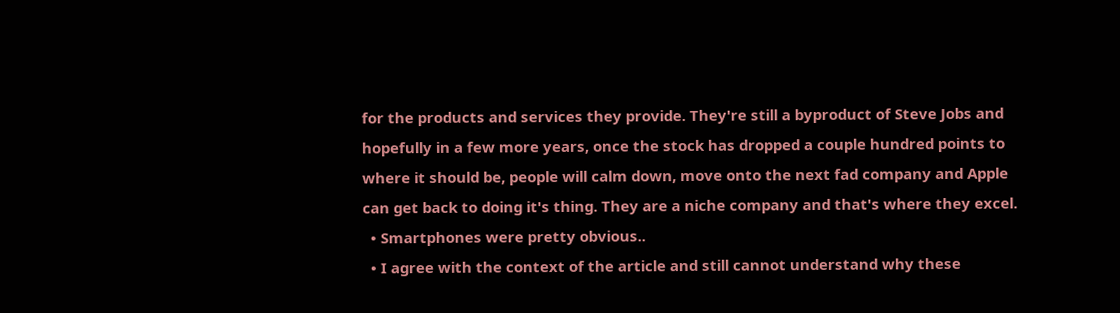for the products and services they provide. They're still a byproduct of Steve Jobs and hopefully in a few more years, once the stock has dropped a couple hundred points to where it should be, people will calm down, move onto the next fad company and Apple can get back to doing it's thing. They are a niche company and that's where they excel.
  • Smartphones were pretty obvious..
  • I agree with the context of the article and still cannot understand why these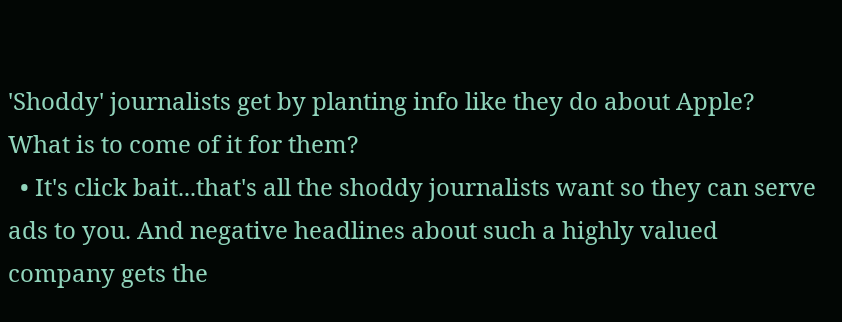'Shoddy' journalists get by planting info like they do about Apple? What is to come of it for them?
  • It's click bait...that's all the shoddy journalists want so they can serve ads to you. And negative headlines about such a highly valued company gets the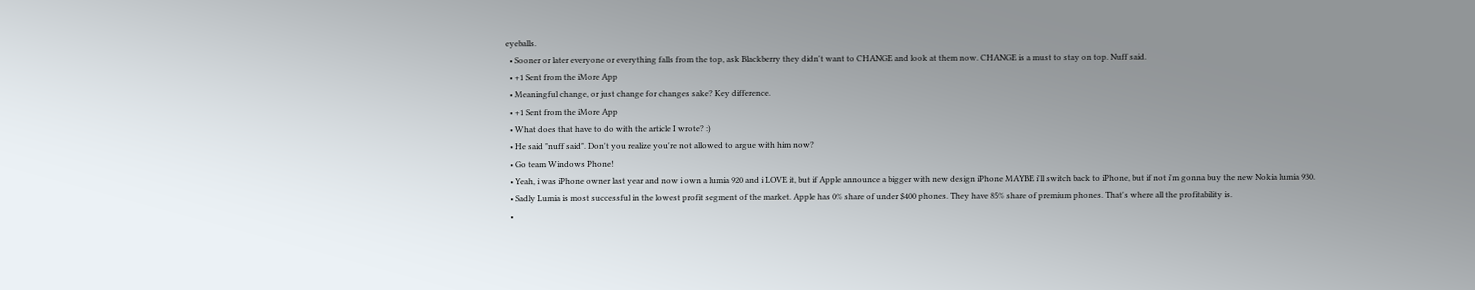eyeballs.
  • Sooner or later everyone or everything falls from the top, ask Blackberry they didn't want to CHANGE and look at them now. CHANGE is a must to stay on top. Nuff said.
  • +1 Sent from the iMore App
  • Meaningful change, or just change for changes sake? Key difference.
  • +1 Sent from the iMore App
  • What does that have to do with the article I wrote? :)
  • He said "nuff said". Don't you realize you're not allowed to argue with him now?
  • Go team Windows Phone!
  • Yeah, i was iPhone owner last year and now i own a lumia 920 and i LOVE it, but if Apple announce a bigger with new design iPhone MAYBE i'll switch back to iPhone, but if not i'm gonna buy the new Nokia lumia 930.
  • Sadly Lumia is most successful in the lowest profit segment of the market. Apple has 0% share of under $400 phones. They have 85% share of premium phones. That's where all the profitability is.
  •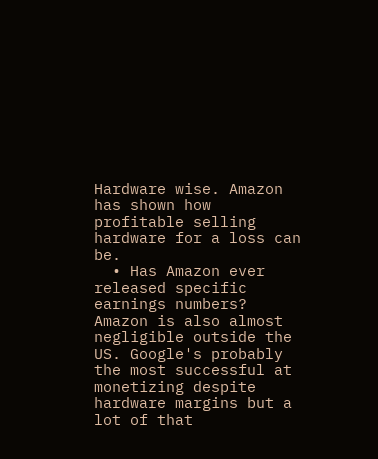Hardware wise. Amazon has shown how profitable selling hardware for a loss can be.
  • Has Amazon ever released specific earnings numbers? Amazon is also almost negligible outside the US. Google's probably the most successful at monetizing despite hardware margins but a lot of that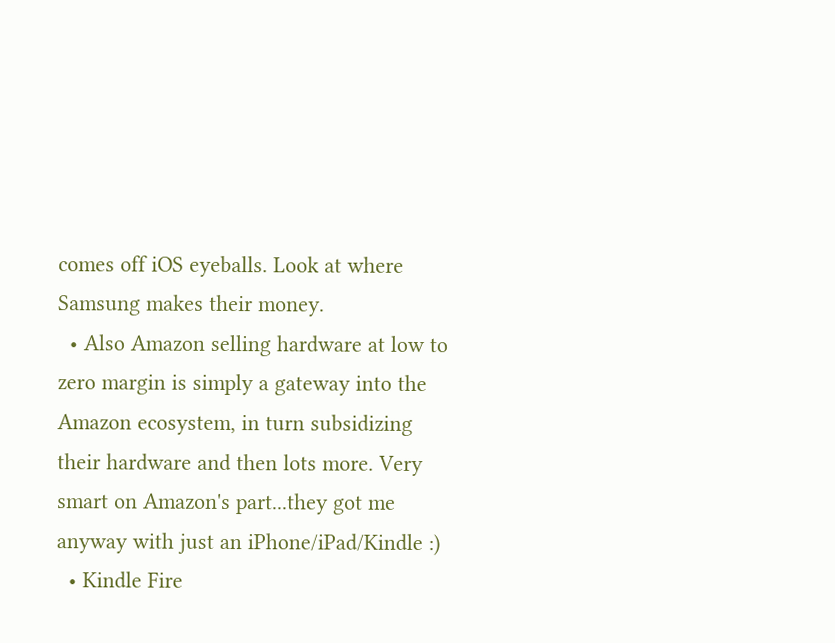comes off iOS eyeballs. Look at where Samsung makes their money.
  • Also Amazon selling hardware at low to zero margin is simply a gateway into the Amazon ecosystem, in turn subsidizing their hardware and then lots more. Very smart on Amazon's part...they got me anyway with just an iPhone/iPad/Kindle :)
  • Kindle Fire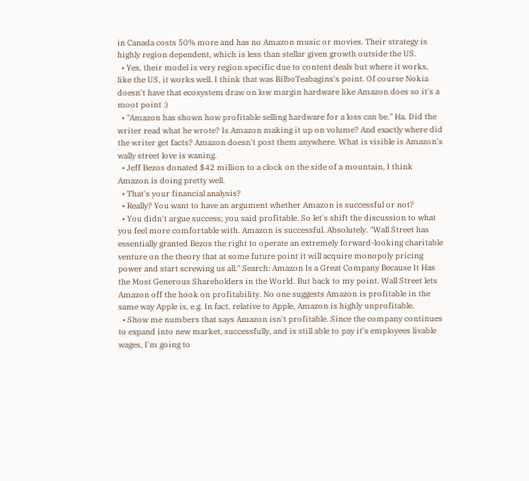in Canada costs 50% more and has no Amazon music or movies. Their strategy is highly region dependent, which is less than stellar given growth outside the US.
  • Yes, their model is very region specific due to content deals but where it works, like the US, it works well. I think that was BilboTeabagins's point. Of course Nokia doesn't have that ecosystem draw on low margin hardware like Amazon does so it's a moot point :)
  • "Amazon has shown how profitable selling hardware for a loss can be." Ha. Did the writer read what he wrote? Is Amazon making it up on volume? And exactly where did the writer get facts? Amazon doesn't post them anywhere. What is visible is Amazon's wally street love is waning.
  • Jeff Bezos donated $42 million to a clock on the side of a mountain, I think Amazon is doing pretty well.
  • That's your financial analysis?
  • Really? You want to have an argument whether Amazon is successful or not?
  • You didn't argue success; you said profitable. So let's shift the discussion to what you feel more comfortable with. Amazon is successful. Absolutely. "Wall Street has essentially granted Bezos the right to operate an extremely forward-looking charitable venture on the theory that at some future point it will acquire monopoly pricing power and start screwing us all." Search: Amazon Is a Great Company Because It Has the Most Generous Shareholders in the World. But back to my point. Wall Street lets Amazon off the hook on profitability. No one suggests Amazon is profitable in the same way Apple is, e.g. In fact, relative to Apple, Amazon is highly unprofitable.
  • Show me numbers that says Amazon isn't profitable. Since the company continues to expand into new market, successfully, and is still able to pay it's employees livable wages, I'm going to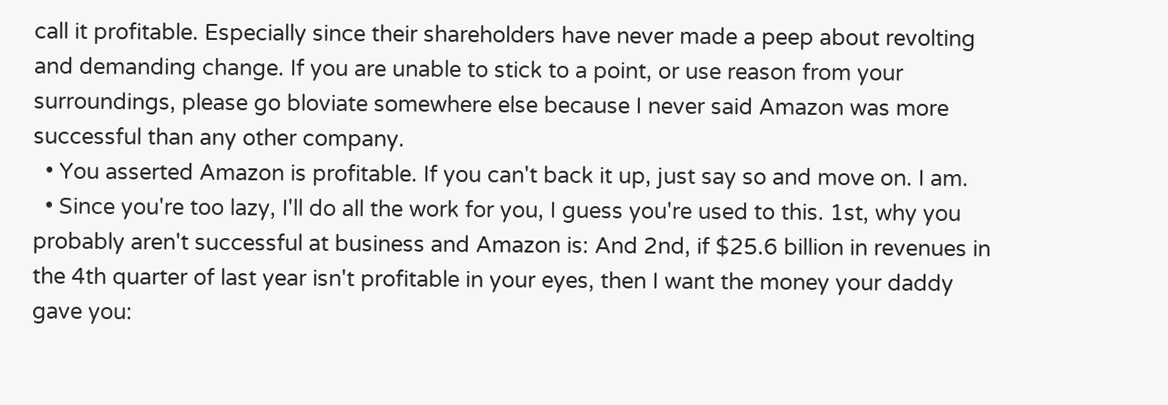call it profitable. Especially since their shareholders have never made a peep about revolting and demanding change. If you are unable to stick to a point, or use reason from your surroundings, please go bloviate somewhere else because I never said Amazon was more successful than any other company.
  • You asserted Amazon is profitable. If you can't back it up, just say so and move on. I am.
  • Since you're too lazy, I'll do all the work for you, I guess you're used to this. 1st, why you probably aren't successful at business and Amazon is: And 2nd, if $25.6 billion in revenues in the 4th quarter of last year isn't profitable in your eyes, then I want the money your daddy gave you: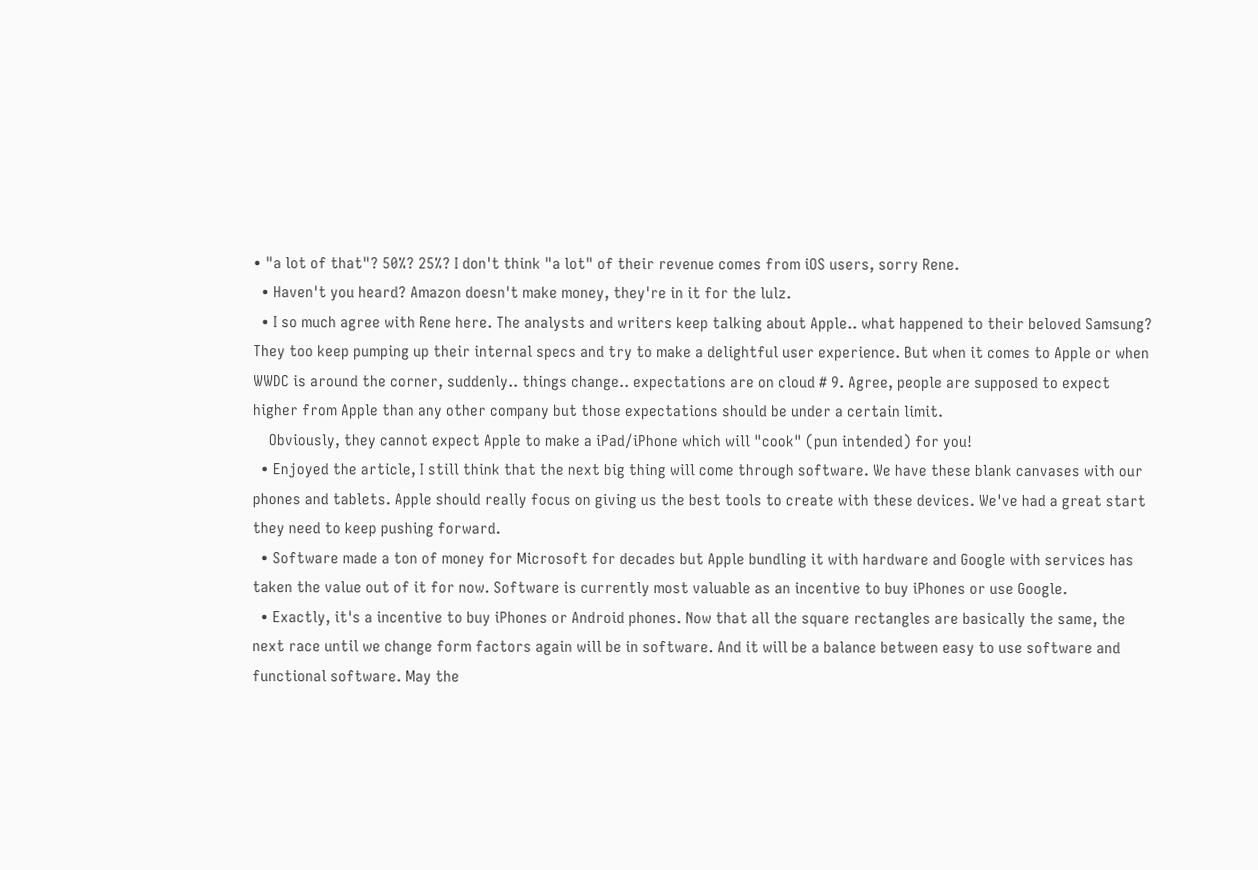• "a lot of that"? 50%? 25%? I don't think "a lot" of their revenue comes from iOS users, sorry Rene.
  • Haven't you heard? Amazon doesn't make money, they're in it for the lulz.
  • I so much agree with Rene here. The analysts and writers keep talking about Apple.. what happened to their beloved Samsung? They too keep pumping up their internal specs and try to make a delightful user experience. But when it comes to Apple or when WWDC is around the corner, suddenly.. things change.. expectations are on cloud # 9. Agree, people are supposed to expect higher from Apple than any other company but those expectations should be under a certain limit.
    Obviously, they cannot expect Apple to make a iPad/iPhone which will "cook" (pun intended) for you!
  • Enjoyed the article, I still think that the next big thing will come through software. We have these blank canvases with our phones and tablets. Apple should really focus on giving us the best tools to create with these devices. We've had a great start they need to keep pushing forward.
  • Software made a ton of money for Microsoft for decades but Apple bundling it with hardware and Google with services has taken the value out of it for now. Software is currently most valuable as an incentive to buy iPhones or use Google.
  • Exactly, it's a incentive to buy iPhones or Android phones. Now that all the square rectangles are basically the same, the next race until we change form factors again will be in software. And it will be a balance between easy to use software and functional software. May the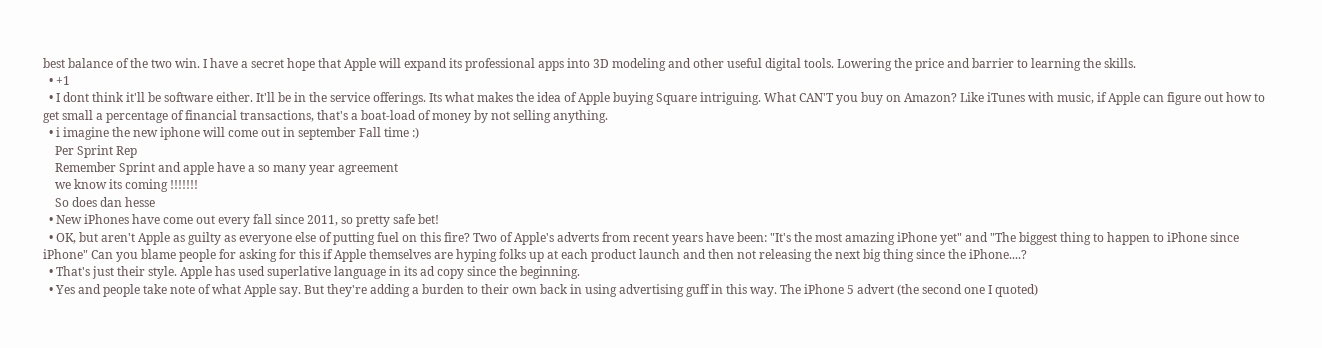best balance of the two win. I have a secret hope that Apple will expand its professional apps into 3D modeling and other useful digital tools. Lowering the price and barrier to learning the skills.
  • +1
  • I dont think it'll be software either. It'll be in the service offerings. Its what makes the idea of Apple buying Square intriguing. What CAN'T you buy on Amazon? Like iTunes with music, if Apple can figure out how to get small a percentage of financial transactions, that's a boat-load of money by not selling anything.
  • i imagine the new iphone will come out in september Fall time :)
    Per Sprint Rep
    Remember Sprint and apple have a so many year agreement
    we know its coming !!!!!!!
    So does dan hesse
  • New iPhones have come out every fall since 2011, so pretty safe bet!
  • OK, but aren't Apple as guilty as everyone else of putting fuel on this fire? Two of Apple's adverts from recent years have been: "It's the most amazing iPhone yet" and "The biggest thing to happen to iPhone since iPhone" Can you blame people for asking for this if Apple themselves are hyping folks up at each product launch and then not releasing the next big thing since the iPhone....?
  • That's just their style. Apple has used superlative language in its ad copy since the beginning.
  • Yes and people take note of what Apple say. But they're adding a burden to their own back in using advertising guff in this way. The iPhone 5 advert (the second one I quoted)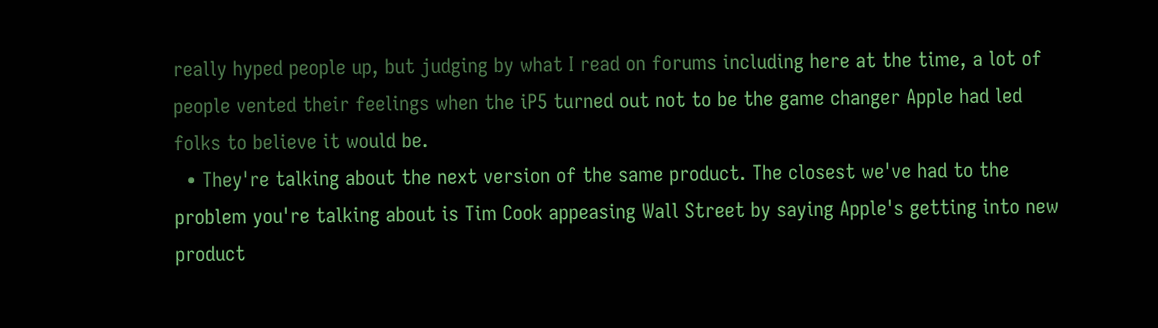really hyped people up, but judging by what I read on forums including here at the time, a lot of people vented their feelings when the iP5 turned out not to be the game changer Apple had led folks to believe it would be.
  • They're talking about the next version of the same product. The closest we've had to the problem you're talking about is Tim Cook appeasing Wall Street by saying Apple's getting into new product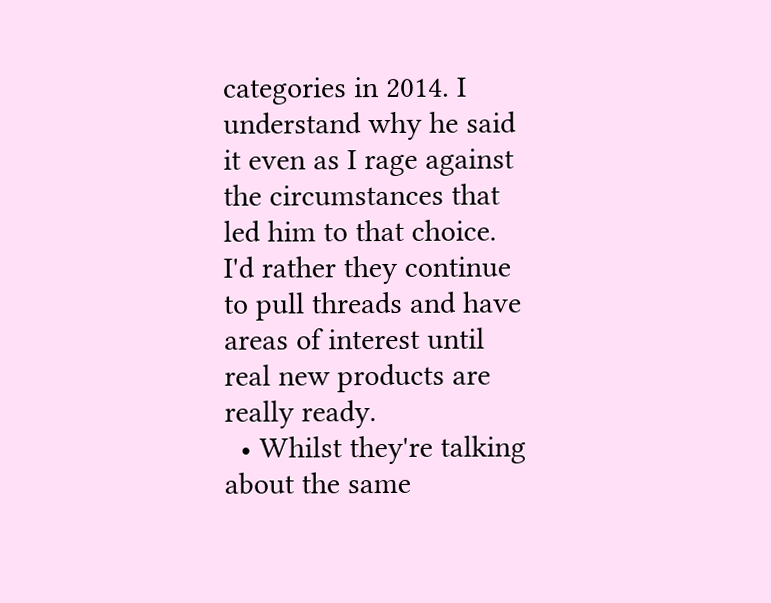categories in 2014. I understand why he said it even as I rage against the circumstances that led him to that choice. I'd rather they continue to pull threads and have areas of interest until real new products are really ready.
  • Whilst they're talking about the same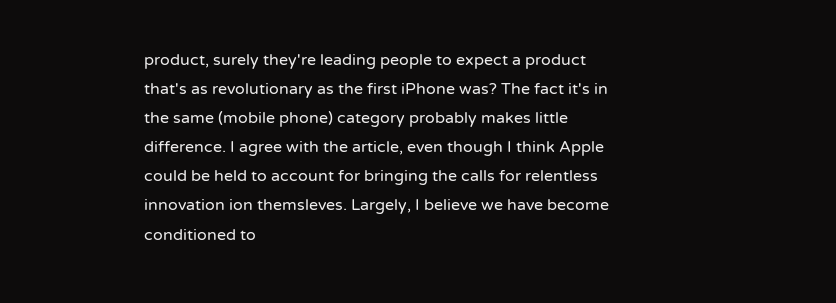product, surely they're leading people to expect a product that's as revolutionary as the first iPhone was? The fact it's in the same (mobile phone) category probably makes little difference. I agree with the article, even though I think Apple could be held to account for bringing the calls for relentless innovation ion themsleves. Largely, I believe we have become conditioned to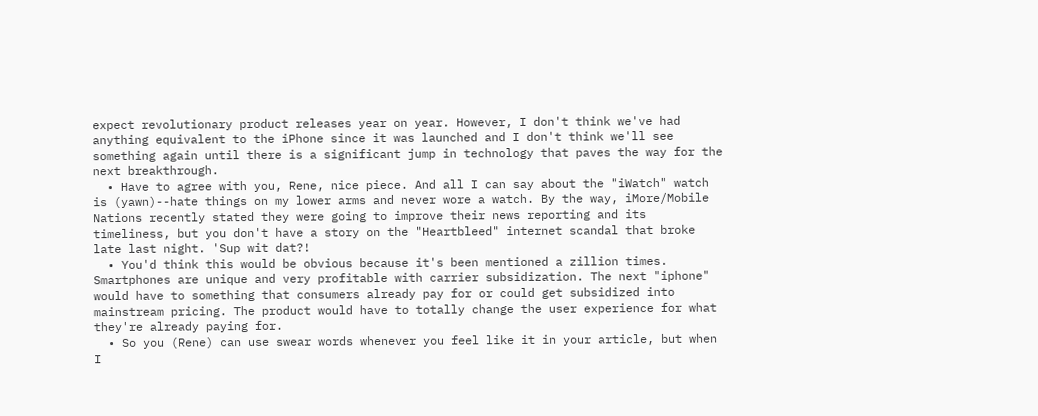expect revolutionary product releases year on year. However, I don't think we've had anything equivalent to the iPhone since it was launched and I don't think we'll see something again until there is a significant jump in technology that paves the way for the next breakthrough.
  • Have to agree with you, Rene, nice piece. And all I can say about the "iWatch" watch is (yawn)--hate things on my lower arms and never wore a watch. By the way, iMore/Mobile Nations recently stated they were going to improve their news reporting and its timeliness, but you don't have a story on the "Heartbleed" internet scandal that broke late last night. 'Sup wit dat?!
  • You'd think this would be obvious because it's been mentioned a zillion times. Smartphones are unique and very profitable with carrier subsidization. The next "iphone" would have to something that consumers already pay for or could get subsidized into mainstream pricing. The product would have to totally change the user experience for what they're already paying for.
  • So you (Rene) can use swear words whenever you feel like it in your article, but when I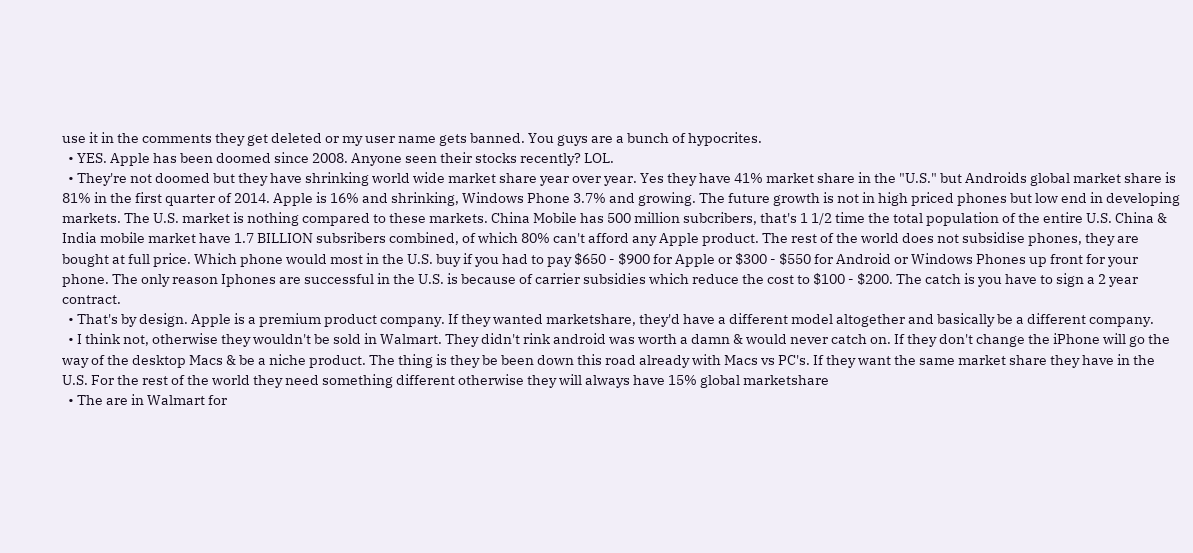use it in the comments they get deleted or my user name gets banned. You guys are a bunch of hypocrites.
  • YES. Apple has been doomed since 2008. Anyone seen their stocks recently? LOL.
  • They're not doomed but they have shrinking world wide market share year over year. Yes they have 41% market share in the "U.S." but Androids global market share is 81% in the first quarter of 2014. Apple is 16% and shrinking, Windows Phone 3.7% and growing. The future growth is not in high priced phones but low end in developing markets. The U.S. market is nothing compared to these markets. China Mobile has 500 million subcribers, that's 1 1/2 time the total population of the entire U.S. China & India mobile market have 1.7 BILLION subsribers combined, of which 80% can't afford any Apple product. The rest of the world does not subsidise phones, they are bought at full price. Which phone would most in the U.S. buy if you had to pay $650 - $900 for Apple or $300 - $550 for Android or Windows Phones up front for your phone. The only reason Iphones are successful in the U.S. is because of carrier subsidies which reduce the cost to $100 - $200. The catch is you have to sign a 2 year contract.
  • That's by design. Apple is a premium product company. If they wanted marketshare, they'd have a different model altogether and basically be a different company.
  • I think not, otherwise they wouldn't be sold in Walmart. They didn't rink android was worth a damn & would never catch on. If they don't change the iPhone will go the way of the desktop Macs & be a niche product. The thing is they be been down this road already with Macs vs PC's. If they want the same market share they have in the U.S. For the rest of the world they need something different otherwise they will always have 15% global marketshare
  • The are in Walmart for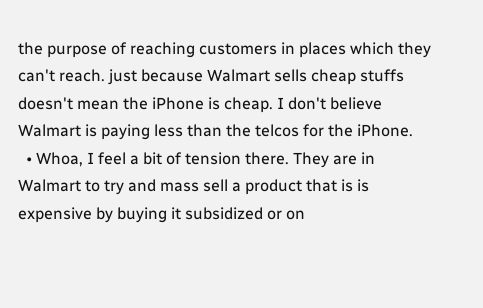the purpose of reaching customers in places which they can't reach. just because Walmart sells cheap stuffs doesn't mean the iPhone is cheap. I don't believe Walmart is paying less than the telcos for the iPhone.
  • Whoa, I feel a bit of tension there. They are in Walmart to try and mass sell a product that is is expensive by buying it subsidized or on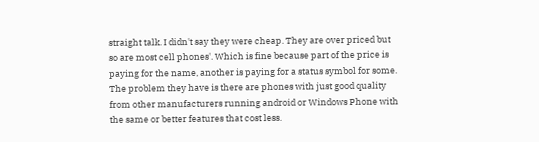straight talk. I didn't say they were cheap. They are over priced but so are most cell phones'. Which is fine because part of the price is paying for the name, another is paying for a status symbol for some. The problem they have is there are phones with just good quality from other manufacturers running android or Windows Phone with the same or better features that cost less.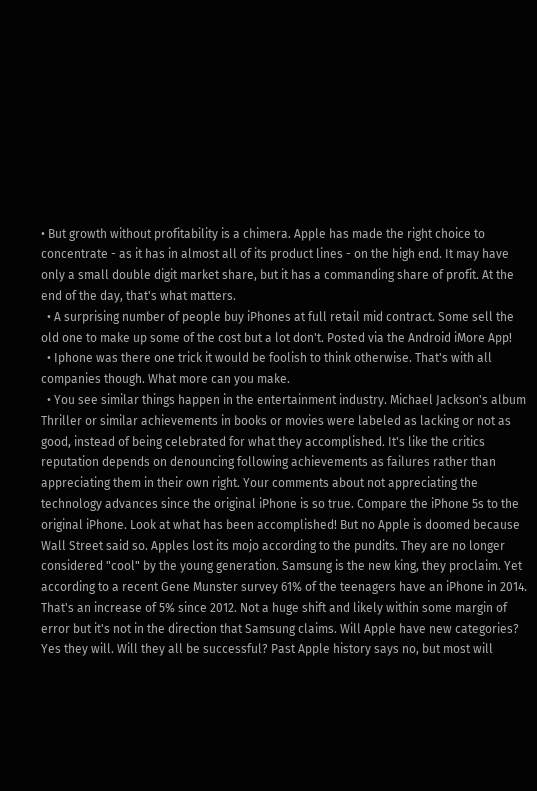• But growth without profitability is a chimera. Apple has made the right choice to concentrate - as it has in almost all of its product lines - on the high end. It may have only a small double digit market share, but it has a commanding share of profit. At the end of the day, that's what matters.
  • A surprising number of people buy iPhones at full retail mid contract. Some sell the old one to make up some of the cost but a lot don't. Posted via the Android iMore App!
  • Iphone was there one trick it would be foolish to think otherwise. That's with all companies though. What more can you make.
  • You see similar things happen in the entertainment industry. Michael Jackson's album Thriller or similar achievements in books or movies were labeled as lacking or not as good, instead of being celebrated for what they accomplished. It's like the critics reputation depends on denouncing following achievements as failures rather than appreciating them in their own right. Your comments about not appreciating the technology advances since the original iPhone is so true. Compare the iPhone 5s to the original iPhone. Look at what has been accomplished! But no Apple is doomed because Wall Street said so. Apples lost its mojo according to the pundits. They are no longer considered "cool" by the young generation. Samsung is the new king, they proclaim. Yet according to a recent Gene Munster survey 61% of the teenagers have an iPhone in 2014. That's an increase of 5% since 2012. Not a huge shift and likely within some margin of error but it's not in the direction that Samsung claims. Will Apple have new categories? Yes they will. Will they all be successful? Past Apple history says no, but most will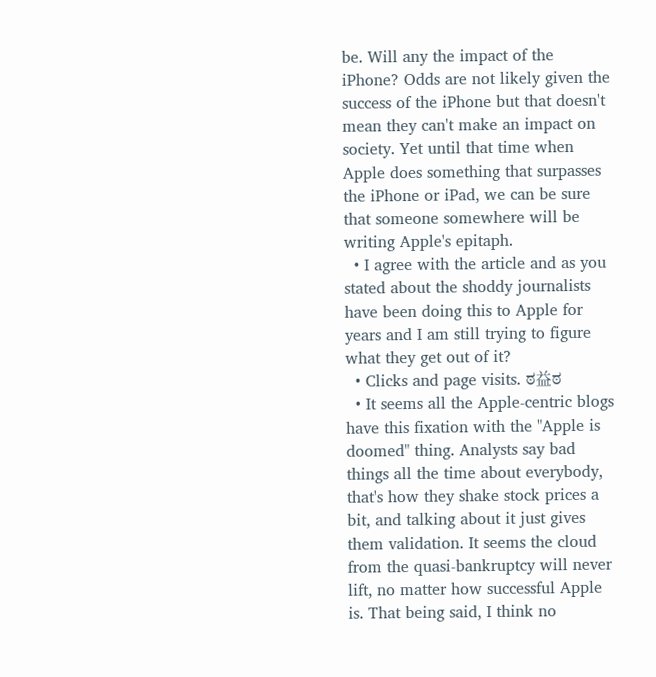be. Will any the impact of the iPhone? Odds are not likely given the success of the iPhone but that doesn't mean they can't make an impact on society. Yet until that time when Apple does something that surpasses the iPhone or iPad, we can be sure that someone somewhere will be writing Apple's epitaph.
  • I agree with the article and as you stated about the shoddy journalists have been doing this to Apple for years and I am still trying to figure what they get out of it?
  • Clicks and page visits. ಠ益ಠ
  • It seems all the Apple-centric blogs have this fixation with the "Apple is doomed" thing. Analysts say bad things all the time about everybody, that's how they shake stock prices a bit, and talking about it just gives them validation. It seems the cloud from the quasi-bankruptcy will never lift, no matter how successful Apple is. That being said, I think no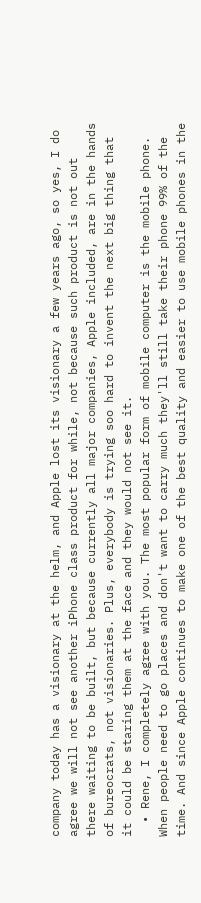company today has a visionary at the helm, and Apple lost its visionary a few years ago, so yes, I do agree we will not see another iPhone class product for while, not because such product is not out there waiting to be built, but because currently all major companies, Apple included, are in the hands of bureocrats, not visionaries. Plus, everybody is trying soo hard to invent the next big thing that it could be staring them at the face and they would not see it.
  • Rene, I completely agree with you. The most popular form of mobile computer is the mobile phone. When people need to go places and don't want to carry much they'll still take their phone 99% of the time. And since Apple continues to make one of the best quality and easier to use mobile phones in the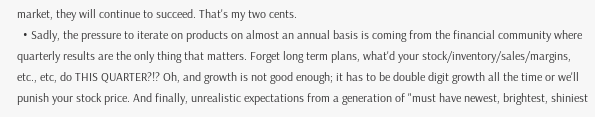market, they will continue to succeed. That's my two cents.
  • Sadly, the pressure to iterate on products on almost an annual basis is coming from the financial community where quarterly results are the only thing that matters. Forget long term plans, what'd your stock/inventory/sales/margins, etc., etc, do THIS QUARTER?!? Oh, and growth is not good enough; it has to be double digit growth all the time or we'll punish your stock price. And finally, unrealistic expectations from a generation of "must have newest, brightest, shiniest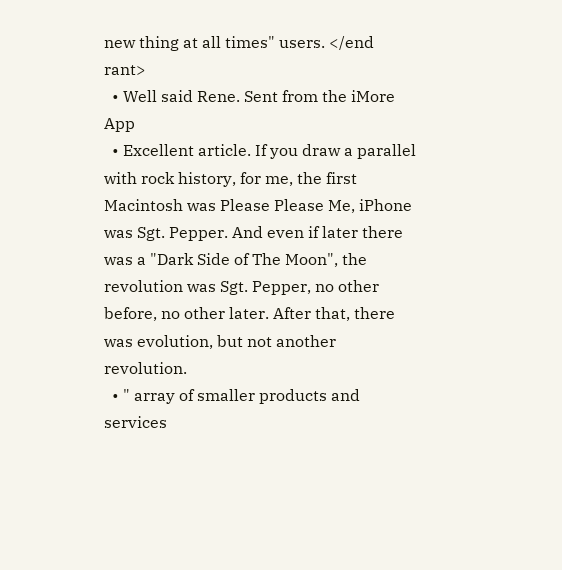new thing at all times" users. </end rant>
  • Well said Rene. Sent from the iMore App
  • Excellent article. If you draw a parallel with rock history, for me, the first Macintosh was Please Please Me, iPhone was Sgt. Pepper. And even if later there was a "Dark Side of The Moon", the revolution was Sgt. Pepper, no other before, no other later. After that, there was evolution, but not another revolution.
  • " array of smaller products and services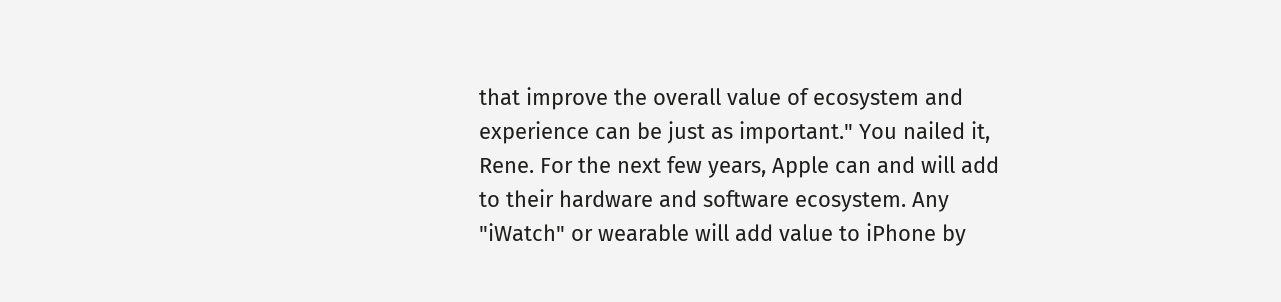that improve the overall value of ecosystem and experience can be just as important." You nailed it, Rene. For the next few years, Apple can and will add to their hardware and software ecosystem. Any "iWatch" or wearable will add value to iPhone by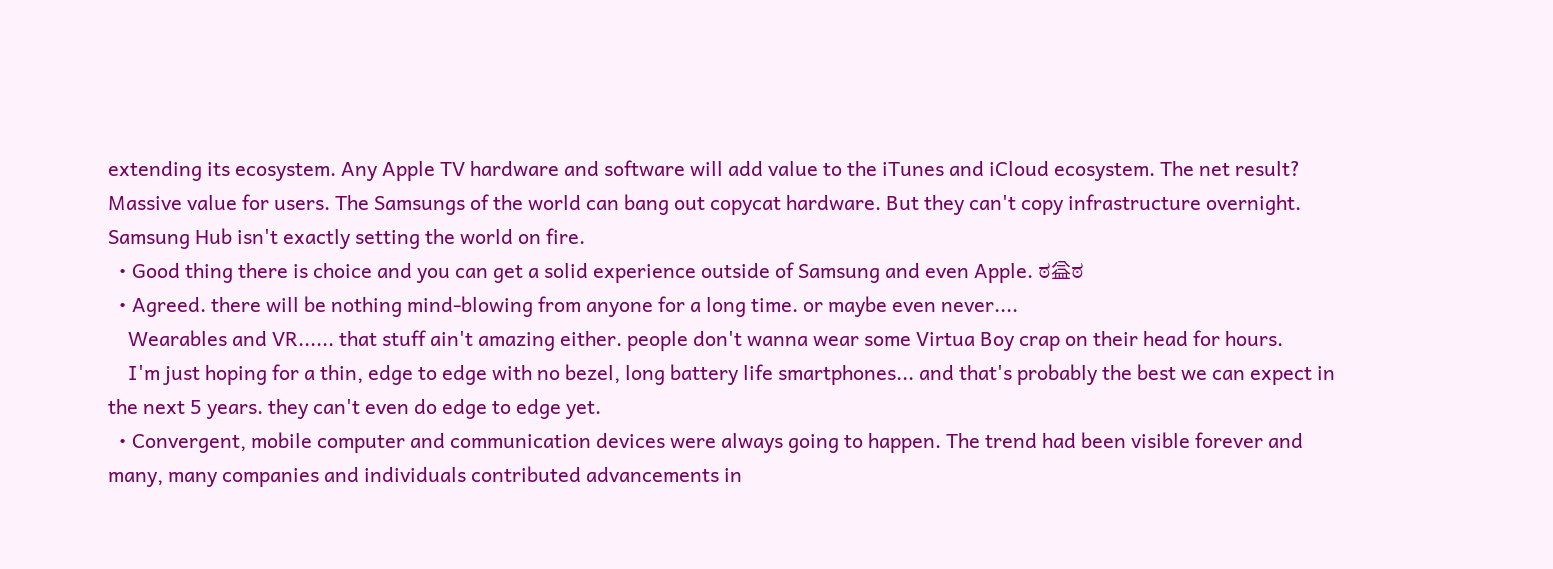extending its ecosystem. Any Apple TV hardware and software will add value to the iTunes and iCloud ecosystem. The net result? Massive value for users. The Samsungs of the world can bang out copycat hardware. But they can't copy infrastructure overnight. Samsung Hub isn't exactly setting the world on fire.
  • Good thing there is choice and you can get a solid experience outside of Samsung and even Apple. ಠ益ಠ
  • Agreed. there will be nothing mind-blowing from anyone for a long time. or maybe even never....
    Wearables and VR...... that stuff ain't amazing either. people don't wanna wear some Virtua Boy crap on their head for hours.
    I'm just hoping for a thin, edge to edge with no bezel, long battery life smartphones... and that's probably the best we can expect in the next 5 years. they can't even do edge to edge yet.
  • Convergent, mobile computer and communication devices were always going to happen. The trend had been visible forever and many, many companies and individuals contributed advancements in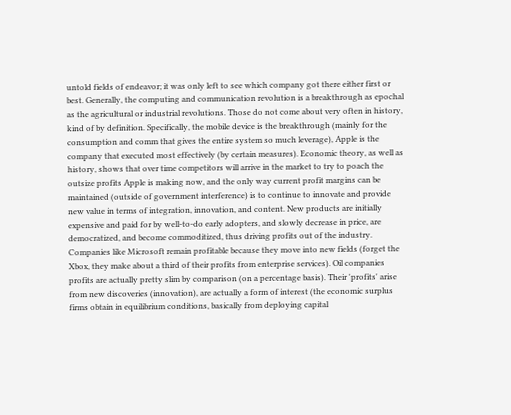untold fields of endeavor; it was only left to see which company got there either first or best. Generally, the computing and communication revolution is a breakthrough as epochal as the agricultural or industrial revolutions. Those do not come about very often in history, kind of by definition. Specifically, the mobile device is the breakthrough (mainly for the consumption and comm that gives the entire system so much leverage), Apple is the company that executed most effectively (by certain measures). Economic theory, as well as history, shows that over time competitors will arrive in the market to try to poach the outsize profits Apple is making now, and the only way current profit margins can be maintained (outside of government interference) is to continue to innovate and provide new value in terms of integration, innovation, and content. New products are initially expensive and paid for by well-to-do early adopters, and slowly decrease in price, are democratized, and become commoditized, thus driving profits out of the industry. Companies like Microsoft remain profitable because they move into new fields (forget the Xbox, they make about a third of their profits from enterprise services). Oil companies profits are actually pretty slim by comparison (on a percentage basis). Their 'profits' arise from new discoveries (innovation), are actually a form of interest (the economic surplus firms obtain in equilibrium conditions, basically from deploying capital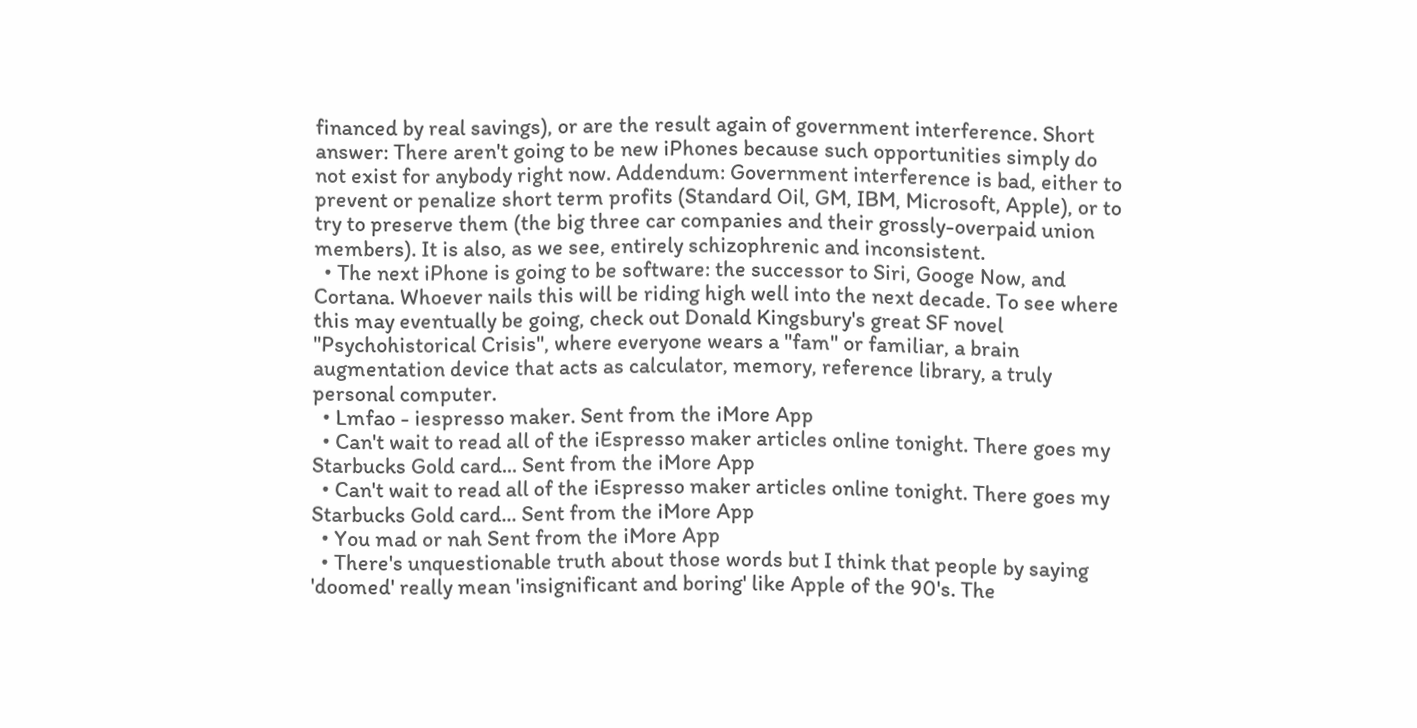financed by real savings), or are the result again of government interference. Short answer: There aren't going to be new iPhones because such opportunities simply do not exist for anybody right now. Addendum: Government interference is bad, either to prevent or penalize short term profits (Standard Oil, GM, IBM, Microsoft, Apple), or to try to preserve them (the big three car companies and their grossly-overpaid union members). It is also, as we see, entirely schizophrenic and inconsistent.
  • The next iPhone is going to be software: the successor to Siri, Googe Now, and Cortana. Whoever nails this will be riding high well into the next decade. To see where this may eventually be going, check out Donald Kingsbury's great SF novel "Psychohistorical Crisis", where everyone wears a "fam" or familiar, a brain augmentation device that acts as calculator, memory, reference library, a truly personal computer.
  • Lmfao - iespresso maker. Sent from the iMore App
  • Can't wait to read all of the iEspresso maker articles online tonight. There goes my Starbucks Gold card... Sent from the iMore App
  • Can't wait to read all of the iEspresso maker articles online tonight. There goes my Starbucks Gold card... Sent from the iMore App
  • You mad or nah Sent from the iMore App
  • There's unquestionable truth about those words but I think that people by saying 'doomed' really mean 'insignificant and boring' like Apple of the 90's. The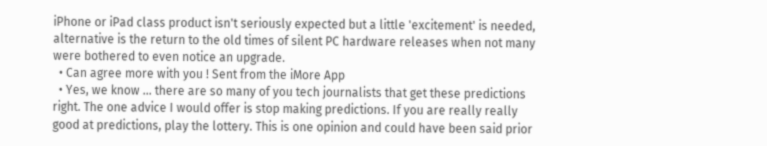iPhone or iPad class product isn't seriously expected but a little 'excitement' is needed, alternative is the return to the old times of silent PC hardware releases when not many were bothered to even notice an upgrade.
  • Can agree more with you ! Sent from the iMore App
  • Yes, we know ... there are so many of you tech journalists that get these predictions right. The one advice I would offer is stop making predictions. If you are really really good at predictions, play the lottery. This is one opinion and could have been said prior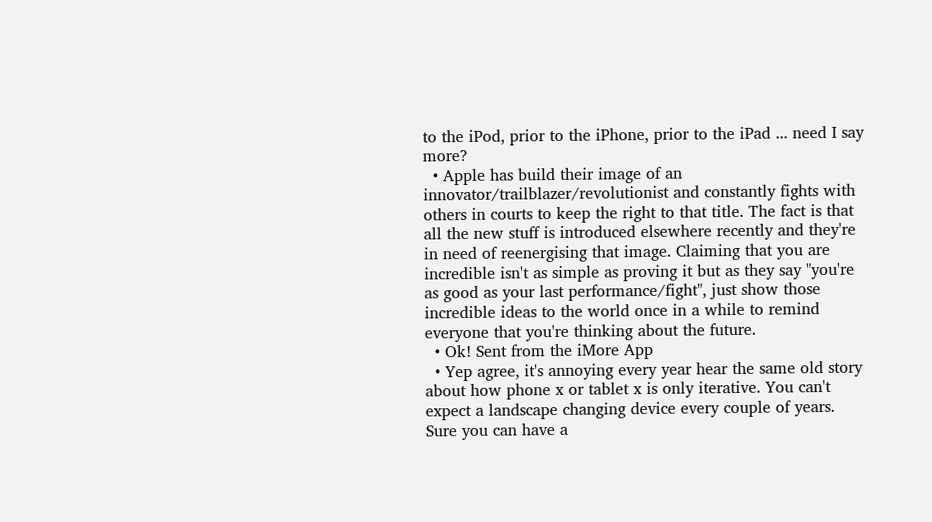to the iPod, prior to the iPhone, prior to the iPad ... need I say more?
  • Apple has build their image of an innovator/trailblazer/revolutionist and constantly fights with others in courts to keep the right to that title. The fact is that all the new stuff is introduced elsewhere recently and they're in need of reenergising that image. Claiming that you are incredible isn't as simple as proving it but as they say "you're as good as your last performance/fight", just show those incredible ideas to the world once in a while to remind everyone that you're thinking about the future.
  • Ok! Sent from the iMore App
  • Yep agree, it's annoying every year hear the same old story about how phone x or tablet x is only iterative. You can't expect a landscape changing device every couple of years. Sure you can have a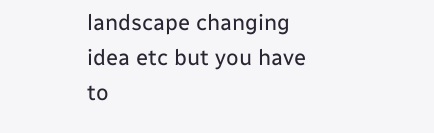landscape changing idea etc but you have to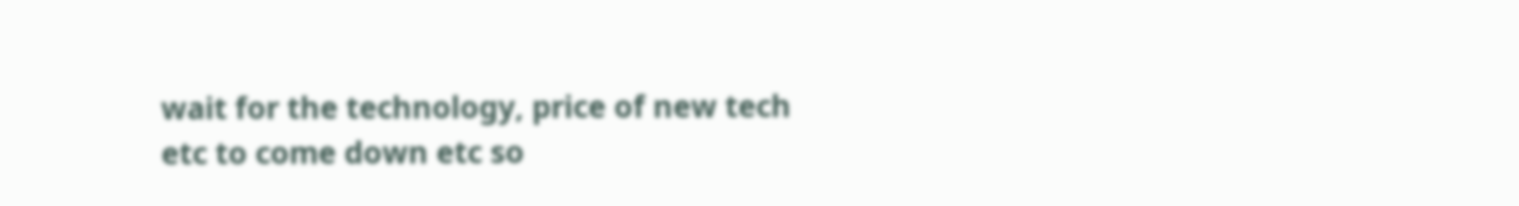wait for the technology, price of new tech etc to come down etc so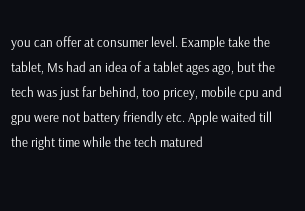you can offer at consumer level. Example take the tablet, Ms had an idea of a tablet ages ago, but the tech was just far behind, too pricey, mobile cpu and gpu were not battery friendly etc. Apple waited till the right time while the tech matured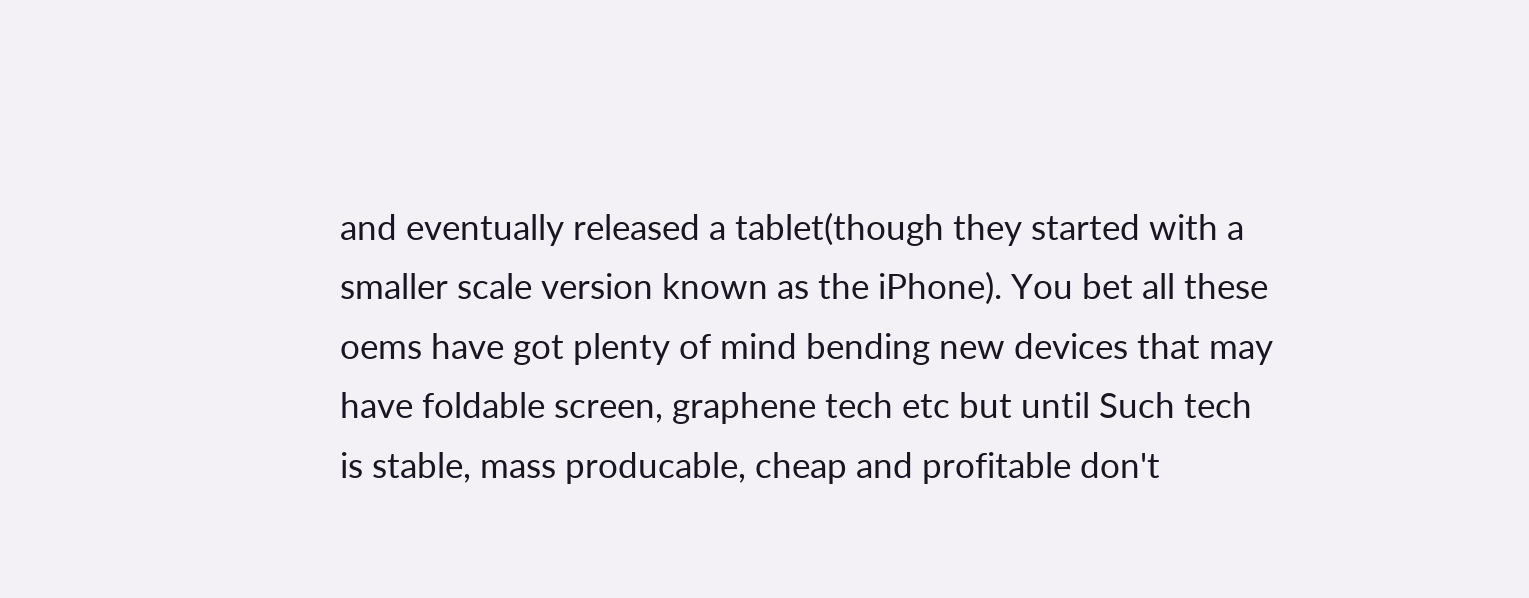and eventually released a tablet(though they started with a smaller scale version known as the iPhone). You bet all these oems have got plenty of mind bending new devices that may have foldable screen, graphene tech etc but until Such tech is stable, mass producable, cheap and profitable don't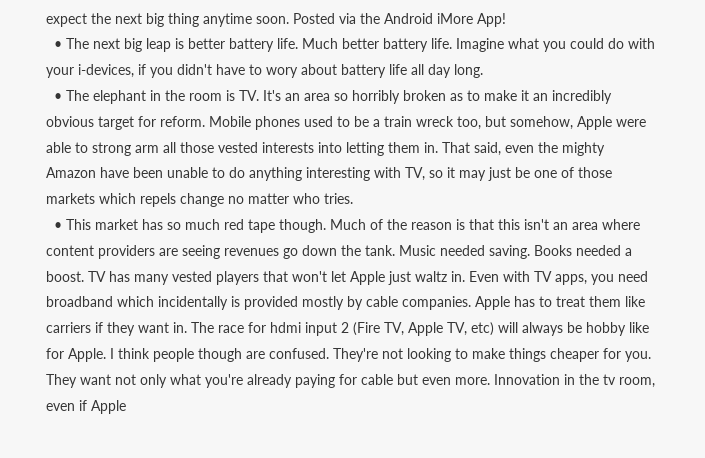expect the next big thing anytime soon. Posted via the Android iMore App!
  • The next big leap is better battery life. Much better battery life. Imagine what you could do with your i-devices, if you didn't have to wory about battery life all day long.
  • The elephant in the room is TV. It's an area so horribly broken as to make it an incredibly obvious target for reform. Mobile phones used to be a train wreck too, but somehow, Apple were able to strong arm all those vested interests into letting them in. That said, even the mighty Amazon have been unable to do anything interesting with TV, so it may just be one of those markets which repels change no matter who tries.
  • This market has so much red tape though. Much of the reason is that this isn't an area where content providers are seeing revenues go down the tank. Music needed saving. Books needed a boost. TV has many vested players that won't let Apple just waltz in. Even with TV apps, you need broadband which incidentally is provided mostly by cable companies. Apple has to treat them like carriers if they want in. The race for hdmi input 2 (Fire TV, Apple TV, etc) will always be hobby like for Apple. I think people though are confused. They're not looking to make things cheaper for you. They want not only what you're already paying for cable but even more. Innovation in the tv room, even if Apple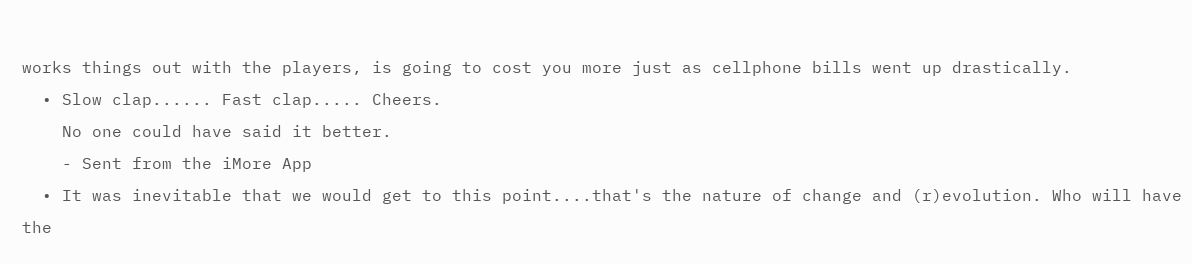works things out with the players, is going to cost you more just as cellphone bills went up drastically.
  • Slow clap...... Fast clap..... Cheers.
    No one could have said it better.
    - Sent from the iMore App
  • It was inevitable that we would get to this point....that's the nature of change and (r)evolution. Who will have the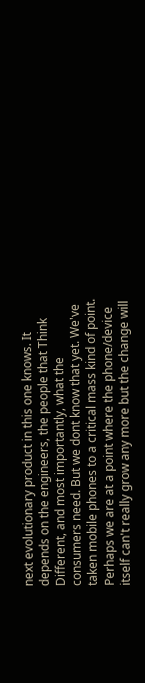next evolutionary product in this one knows. It depends on the engineers, the people that Think Different, and most importantly, what the consumers need. But we dont know that yet. We've taken mobile phones to a critical mass kind of point. Perhaps we are at a point where the phone/device itself can't really grow any more but the change will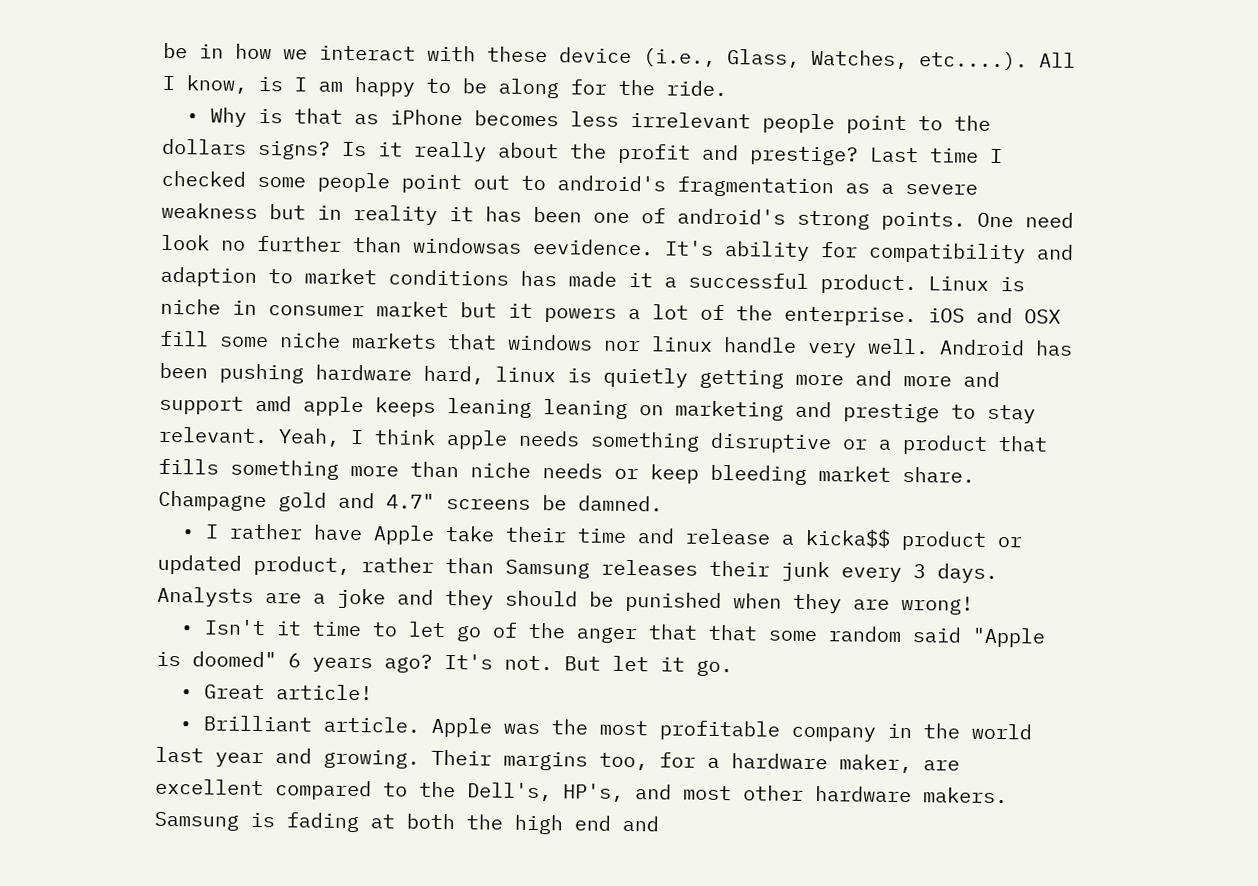be in how we interact with these device (i.e., Glass, Watches, etc....). All I know, is I am happy to be along for the ride.
  • Why is that as iPhone becomes less irrelevant people point to the dollars signs? Is it really about the profit and prestige? Last time I checked some people point out to android's fragmentation as a severe weakness but in reality it has been one of android's strong points. One need look no further than windowsas eevidence. It's ability for compatibility and adaption to market conditions has made it a successful product. Linux is niche in consumer market but it powers a lot of the enterprise. iOS and OSX fill some niche markets that windows nor linux handle very well. Android has been pushing hardware hard, linux is quietly getting more and more and support amd apple keeps leaning leaning on marketing and prestige to stay relevant. Yeah, I think apple needs something disruptive or a product that fills something more than niche needs or keep bleeding market share. Champagne gold and 4.7" screens be damned.
  • I rather have Apple take their time and release a kicka$$ product or updated product, rather than Samsung releases their junk every 3 days. Analysts are a joke and they should be punished when they are wrong!
  • Isn't it time to let go of the anger that that some random said "Apple is doomed" 6 years ago? It's not. But let it go.
  • Great article!
  • Brilliant article. Apple was the most profitable company in the world last year and growing. Their margins too, for a hardware maker, are excellent compared to the Dell's, HP's, and most other hardware makers. Samsung is fading at both the high end and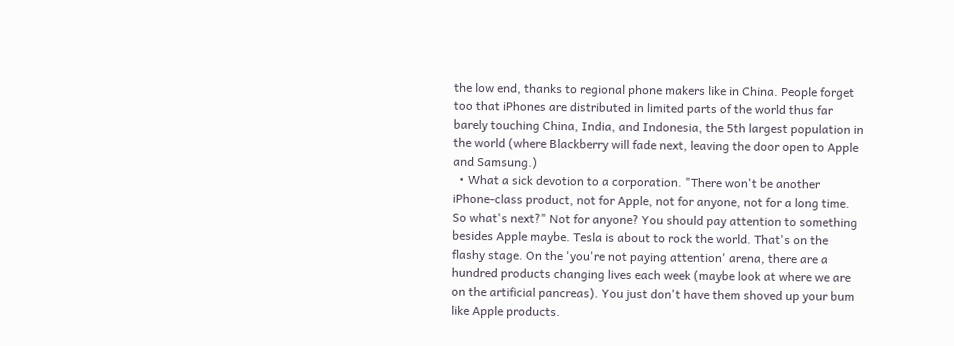the low end, thanks to regional phone makers like in China. People forget too that iPhones are distributed in limited parts of the world thus far barely touching China, India, and Indonesia, the 5th largest population in the world (where Blackberry will fade next, leaving the door open to Apple and Samsung.)
  • What a sick devotion to a corporation. "There won't be another iPhone-class product, not for Apple, not for anyone, not for a long time. So what's next?" Not for anyone? You should pay attention to something besides Apple maybe. Tesla is about to rock the world. That's on the flashy stage. On the 'you're not paying attention' arena, there are a hundred products changing lives each week (maybe look at where we are on the artificial pancreas). You just don't have them shoved up your bum like Apple products.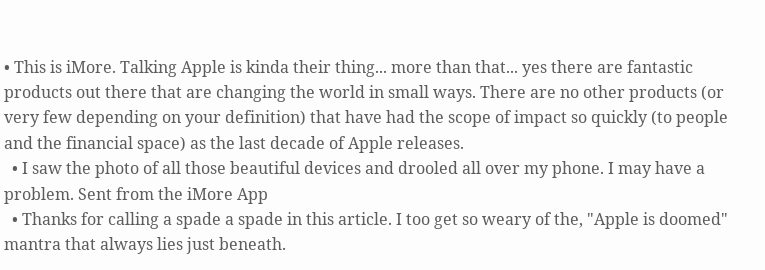• This is iMore. Talking Apple is kinda their thing... more than that... yes there are fantastic products out there that are changing the world in small ways. There are no other products (or very few depending on your definition) that have had the scope of impact so quickly (to people and the financial space) as the last decade of Apple releases.
  • I saw the photo of all those beautiful devices and drooled all over my phone. I may have a problem. Sent from the iMore App
  • Thanks for calling a spade a spade in this article. I too get so weary of the, "Apple is doomed" mantra that always lies just beneath.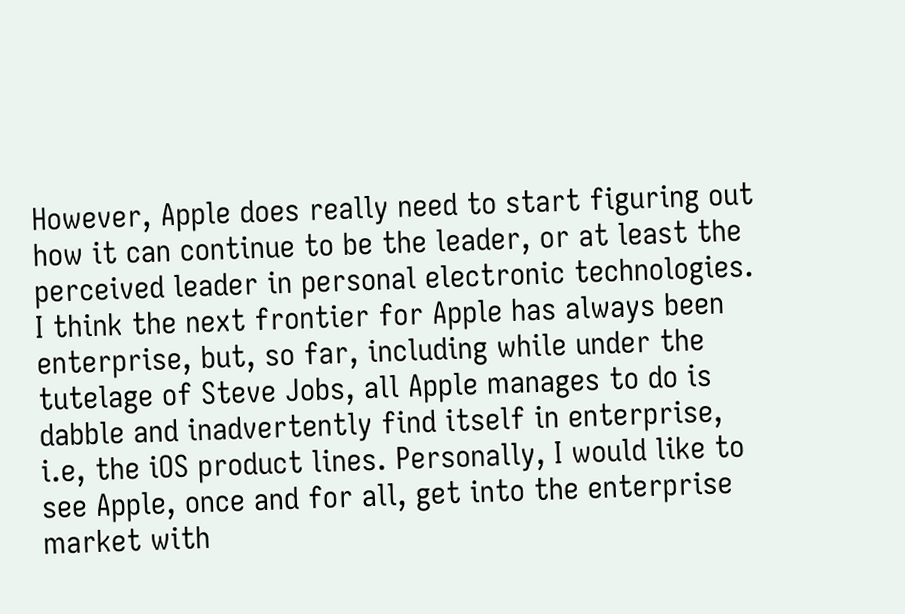However, Apple does really need to start figuring out how it can continue to be the leader, or at least the perceived leader in personal electronic technologies. I think the next frontier for Apple has always been enterprise, but, so far, including while under the tutelage of Steve Jobs, all Apple manages to do is dabble and inadvertently find itself in enterprise, i.e, the iOS product lines. Personally, I would like to see Apple, once and for all, get into the enterprise market with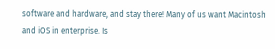software and hardware, and stay there! Many of us want Macintosh and iOS in enterprise. Is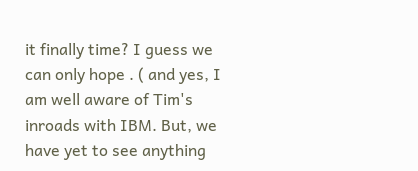it finally time? I guess we can only hope . ( and yes, I am well aware of Tim's inroads with IBM. But, we have yet to see anything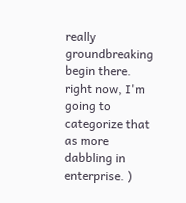really groundbreaking begin there. right now, I'm going to categorize that as more dabbling in enterprise. )